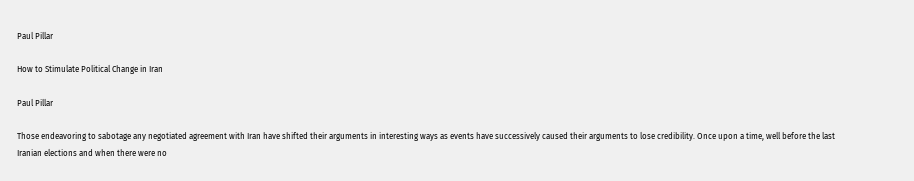Paul Pillar

How to Stimulate Political Change in Iran

Paul Pillar

Those endeavoring to sabotage any negotiated agreement with Iran have shifted their arguments in interesting ways as events have successively caused their arguments to lose credibility. Once upon a time, well before the last Iranian elections and when there were no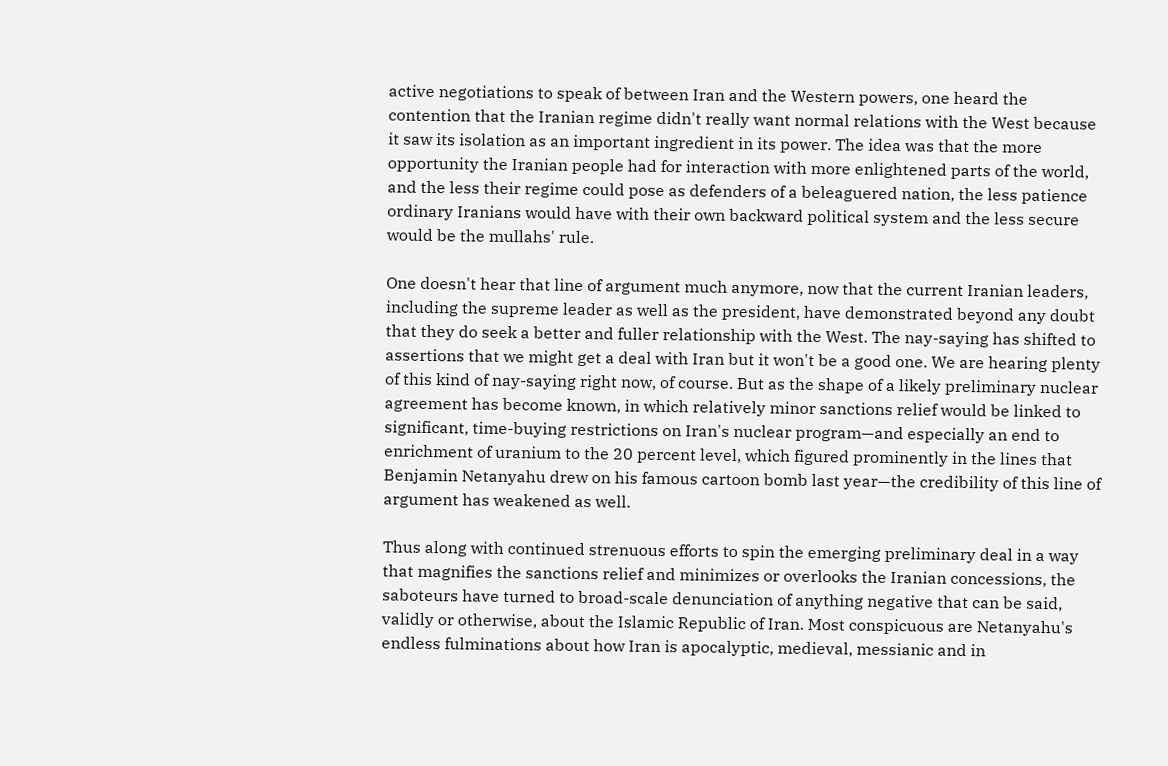active negotiations to speak of between Iran and the Western powers, one heard the contention that the Iranian regime didn't really want normal relations with the West because it saw its isolation as an important ingredient in its power. The idea was that the more opportunity the Iranian people had for interaction with more enlightened parts of the world, and the less their regime could pose as defenders of a beleaguered nation, the less patience ordinary Iranians would have with their own backward political system and the less secure would be the mullahs' rule.

One doesn't hear that line of argument much anymore, now that the current Iranian leaders, including the supreme leader as well as the president, have demonstrated beyond any doubt that they do seek a better and fuller relationship with the West. The nay-saying has shifted to assertions that we might get a deal with Iran but it won't be a good one. We are hearing plenty of this kind of nay-saying right now, of course. But as the shape of a likely preliminary nuclear agreement has become known, in which relatively minor sanctions relief would be linked to significant, time-buying restrictions on Iran's nuclear program—and especially an end to enrichment of uranium to the 20 percent level, which figured prominently in the lines that Benjamin Netanyahu drew on his famous cartoon bomb last year—the credibility of this line of argument has weakened as well.

Thus along with continued strenuous efforts to spin the emerging preliminary deal in a way that magnifies the sanctions relief and minimizes or overlooks the Iranian concessions, the saboteurs have turned to broad-scale denunciation of anything negative that can be said, validly or otherwise, about the Islamic Republic of Iran. Most conspicuous are Netanyahu's endless fulminations about how Iran is apocalyptic, medieval, messianic and in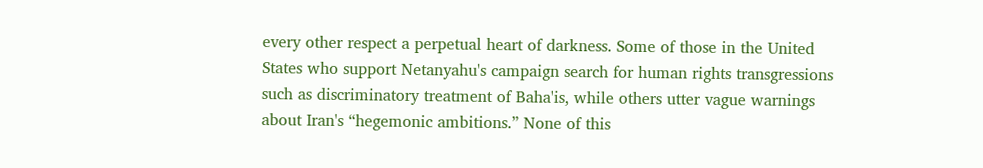every other respect a perpetual heart of darkness. Some of those in the United States who support Netanyahu's campaign search for human rights transgressions such as discriminatory treatment of Baha'is, while others utter vague warnings about Iran's “hegemonic ambitions.” None of this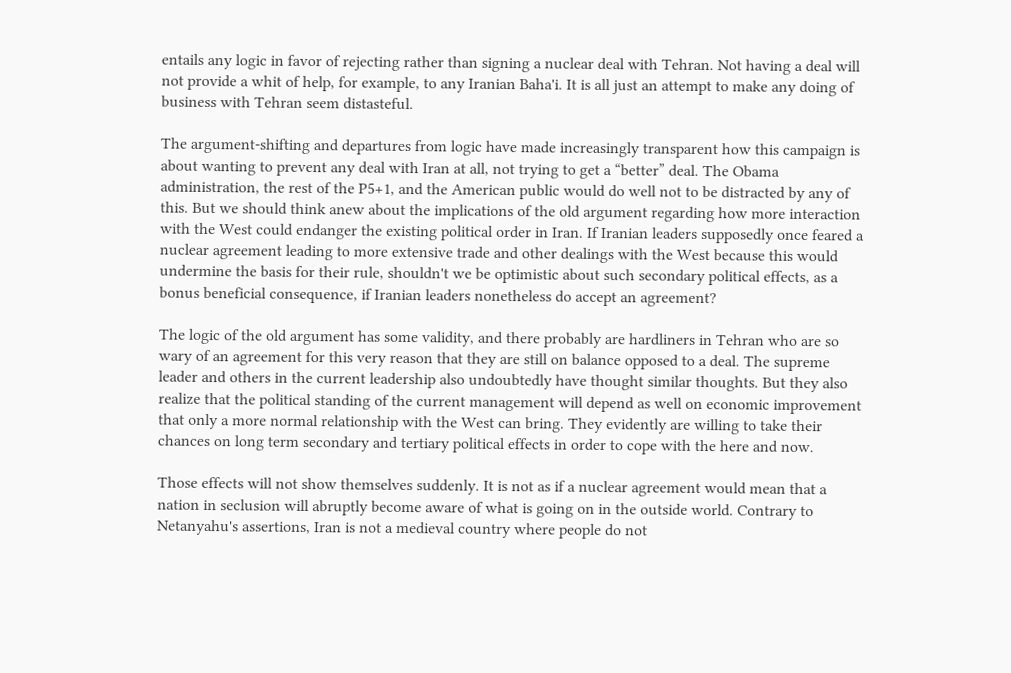entails any logic in favor of rejecting rather than signing a nuclear deal with Tehran. Not having a deal will not provide a whit of help, for example, to any Iranian Baha'i. It is all just an attempt to make any doing of business with Tehran seem distasteful.

The argument-shifting and departures from logic have made increasingly transparent how this campaign is about wanting to prevent any deal with Iran at all, not trying to get a “better” deal. The Obama administration, the rest of the P5+1, and the American public would do well not to be distracted by any of this. But we should think anew about the implications of the old argument regarding how more interaction with the West could endanger the existing political order in Iran. If Iranian leaders supposedly once feared a nuclear agreement leading to more extensive trade and other dealings with the West because this would undermine the basis for their rule, shouldn't we be optimistic about such secondary political effects, as a bonus beneficial consequence, if Iranian leaders nonetheless do accept an agreement?

The logic of the old argument has some validity, and there probably are hardliners in Tehran who are so wary of an agreement for this very reason that they are still on balance opposed to a deal. The supreme leader and others in the current leadership also undoubtedly have thought similar thoughts. But they also realize that the political standing of the current management will depend as well on economic improvement that only a more normal relationship with the West can bring. They evidently are willing to take their chances on long term secondary and tertiary political effects in order to cope with the here and now.

Those effects will not show themselves suddenly. It is not as if a nuclear agreement would mean that a nation in seclusion will abruptly become aware of what is going on in the outside world. Contrary to Netanyahu's assertions, Iran is not a medieval country where people do not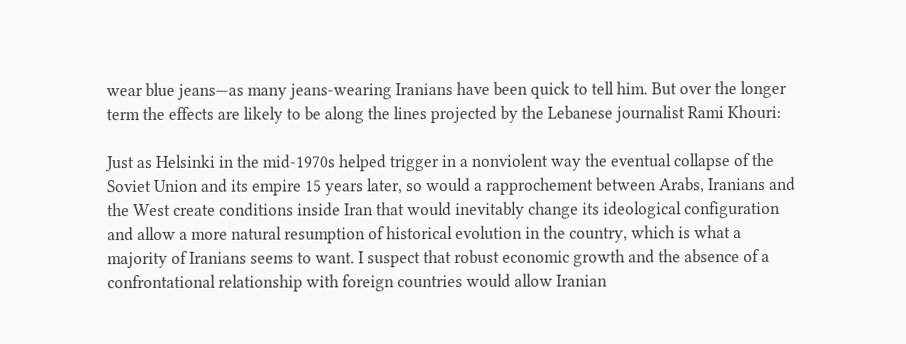wear blue jeans—as many jeans-wearing Iranians have been quick to tell him. But over the longer term the effects are likely to be along the lines projected by the Lebanese journalist Rami Khouri:

Just as Helsinki in the mid-1970s helped trigger in a nonviolent way the eventual collapse of the Soviet Union and its empire 15 years later, so would a rapprochement between Arabs, Iranians and the West create conditions inside Iran that would inevitably change its ideological configuration and allow a more natural resumption of historical evolution in the country, which is what a majority of Iranians seems to want. I suspect that robust economic growth and the absence of a confrontational relationship with foreign countries would allow Iranian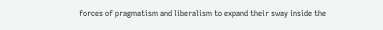forces of pragmatism and liberalism to expand their sway inside the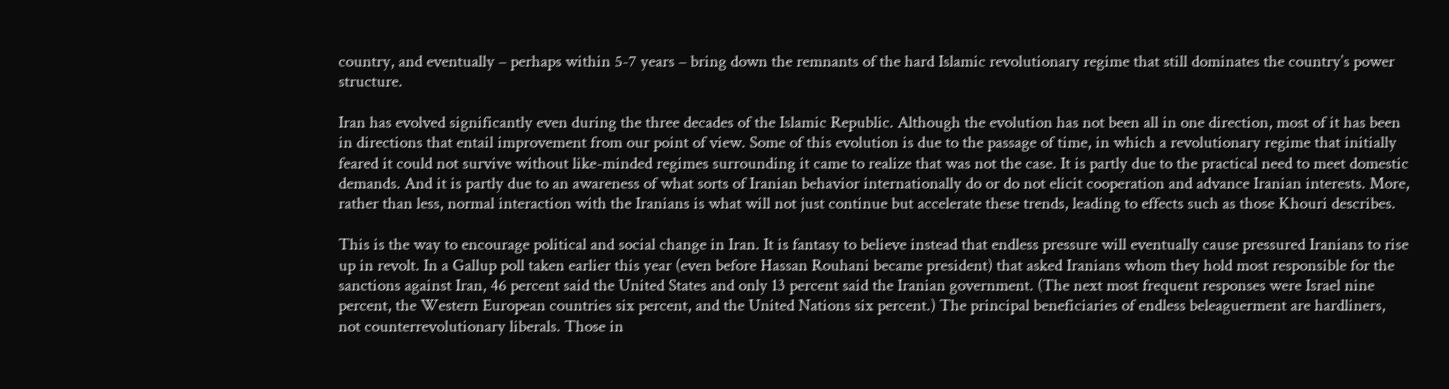country, and eventually – perhaps within 5-7 years – bring down the remnants of the hard Islamic revolutionary regime that still dominates the country’s power structure.

Iran has evolved significantly even during the three decades of the Islamic Republic. Although the evolution has not been all in one direction, most of it has been in directions that entail improvement from our point of view. Some of this evolution is due to the passage of time, in which a revolutionary regime that initially feared it could not survive without like-minded regimes surrounding it came to realize that was not the case. It is partly due to the practical need to meet domestic demands. And it is partly due to an awareness of what sorts of Iranian behavior internationally do or do not elicit cooperation and advance Iranian interests. More, rather than less, normal interaction with the Iranians is what will not just continue but accelerate these trends, leading to effects such as those Khouri describes.

This is the way to encourage political and social change in Iran. It is fantasy to believe instead that endless pressure will eventually cause pressured Iranians to rise up in revolt. In a Gallup poll taken earlier this year (even before Hassan Rouhani became president) that asked Iranians whom they hold most responsible for the sanctions against Iran, 46 percent said the United States and only 13 percent said the Iranian government. (The next most frequent responses were Israel nine percent, the Western European countries six percent, and the United Nations six percent.) The principal beneficiaries of endless beleaguerment are hardliners, not counterrevolutionary liberals. Those in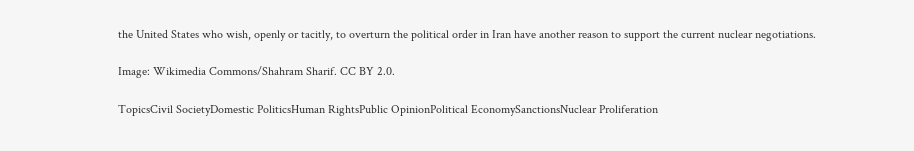the United States who wish, openly or tacitly, to overturn the political order in Iran have another reason to support the current nuclear negotiations.

Image: Wikimedia Commons/Shahram Sharif. CC BY 2.0.

TopicsCivil SocietyDomestic PoliticsHuman RightsPublic OpinionPolitical EconomySanctionsNuclear Proliferation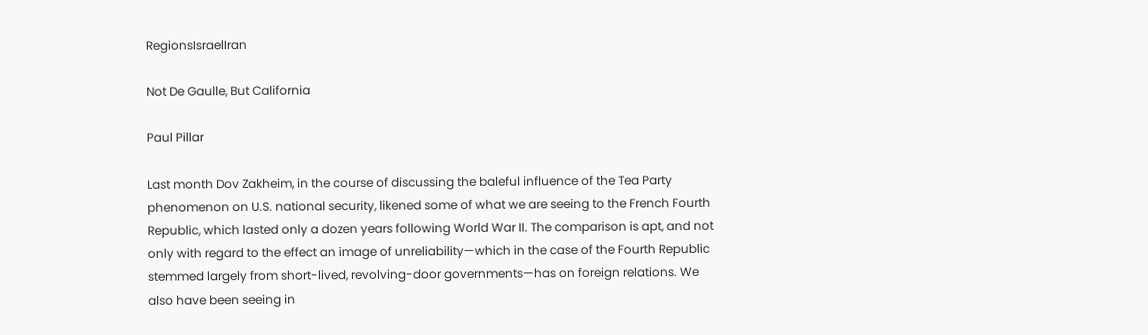RegionsIsraelIran

Not De Gaulle, But California

Paul Pillar

Last month Dov Zakheim, in the course of discussing the baleful influence of the Tea Party phenomenon on U.S. national security, likened some of what we are seeing to the French Fourth Republic, which lasted only a dozen years following World War II. The comparison is apt, and not only with regard to the effect an image of unreliability—which in the case of the Fourth Republic stemmed largely from short-lived, revolving-door governments—has on foreign relations. We also have been seeing in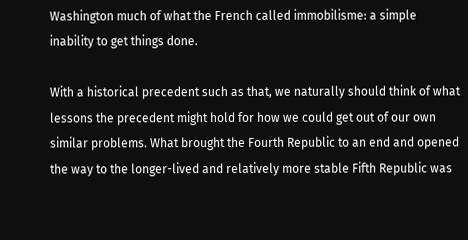Washington much of what the French called immobilisme: a simple inability to get things done.

With a historical precedent such as that, we naturally should think of what lessons the precedent might hold for how we could get out of our own similar problems. What brought the Fourth Republic to an end and opened the way to the longer-lived and relatively more stable Fifth Republic was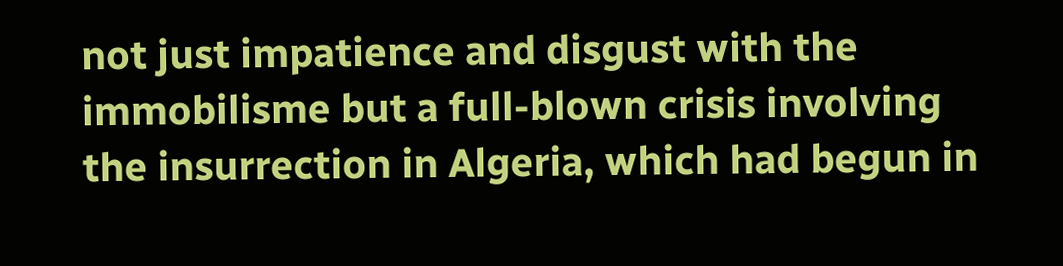not just impatience and disgust with the immobilisme but a full-blown crisis involving the insurrection in Algeria, which had begun in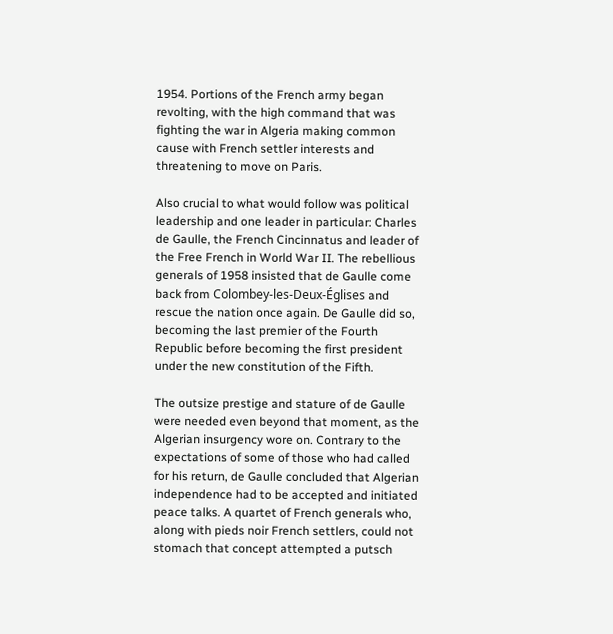1954. Portions of the French army began revolting, with the high command that was fighting the war in Algeria making common cause with French settler interests and threatening to move on Paris.

Also crucial to what would follow was political leadership and one leader in particular: Charles de Gaulle, the French Cincinnatus and leader of the Free French in World War II. The rebellious generals of 1958 insisted that de Gaulle come back from Colombey-les-Deux-Églises and rescue the nation once again. De Gaulle did so, becoming the last premier of the Fourth Republic before becoming the first president under the new constitution of the Fifth.

The outsize prestige and stature of de Gaulle were needed even beyond that moment, as the Algerian insurgency wore on. Contrary to the expectations of some of those who had called for his return, de Gaulle concluded that Algerian independence had to be accepted and initiated peace talks. A quartet of French generals who, along with pieds noir French settlers, could not stomach that concept attempted a putsch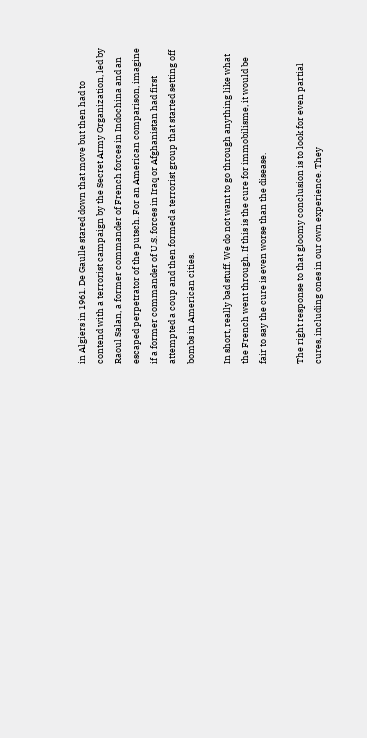in Algiers in 1961. De Gaulle stared down that move but then had to contend with a terrorist campaign by the Secret Army Organization, led by Raoul Salan, a former commander of French forces in Indochina and an escaped perpetrator of the putsch. For an American comparison, imagine if a former commander of U.S. forces in Iraq or Afghanistan had first attempted a coup and then formed a terrorist group that started setting off bombs in American cities.

In short, really bad stuff. We do not want to go through anything like what the French went through. If this is the cure for immobilisme, it would be fair to say the cure is even worse than the disease.

The right response to that gloomy conclusion is to look for even partial cures, including ones in our own experience. They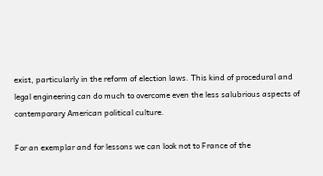exist, particularly in the reform of election laws. This kind of procedural and legal engineering can do much to overcome even the less salubrious aspects of contemporary American political culture.

For an exemplar and for lessons we can look not to France of the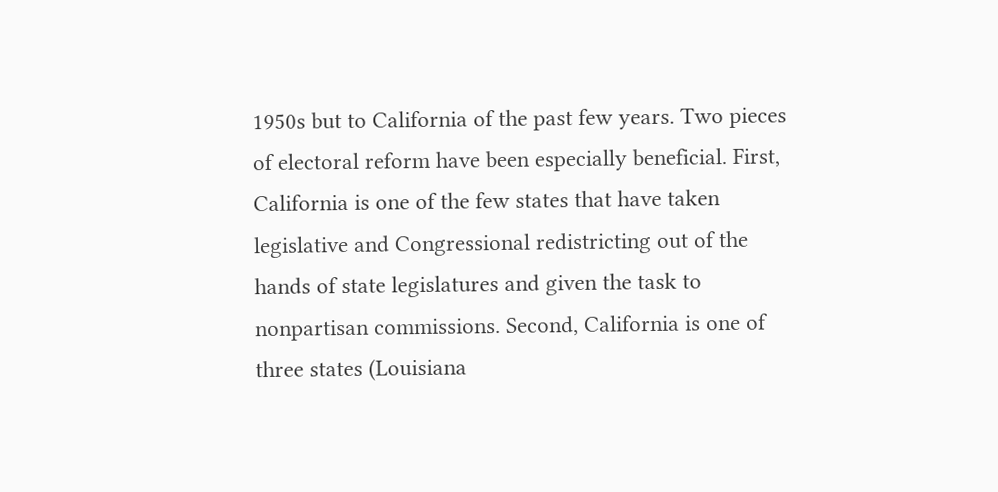1950s but to California of the past few years. Two pieces of electoral reform have been especially beneficial. First, California is one of the few states that have taken legislative and Congressional redistricting out of the hands of state legislatures and given the task to nonpartisan commissions. Second, California is one of three states (Louisiana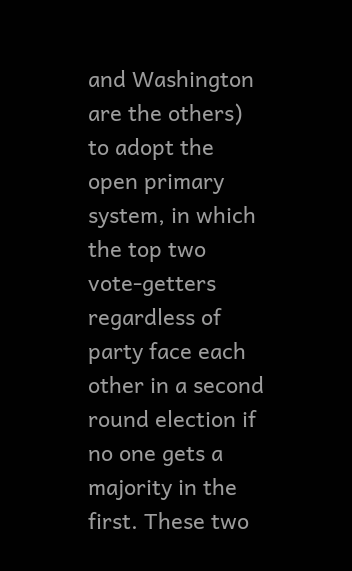and Washington are the others) to adopt the open primary system, in which the top two vote-getters regardless of party face each other in a second round election if no one gets a majority in the first. These two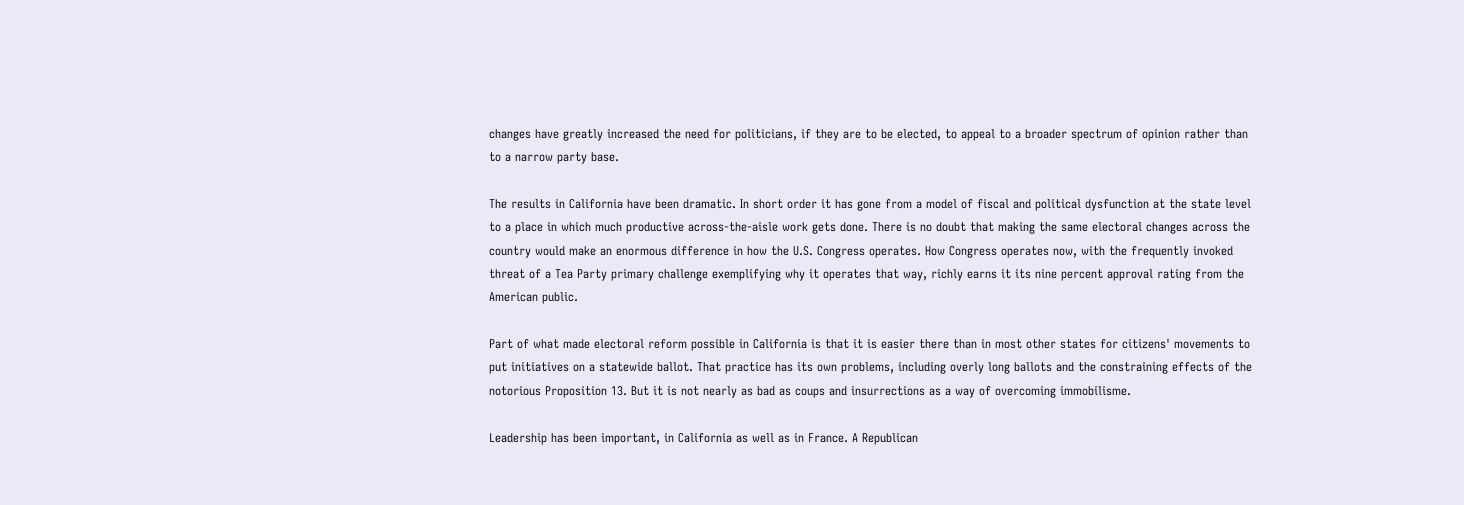changes have greatly increased the need for politicians, if they are to be elected, to appeal to a broader spectrum of opinion rather than to a narrow party base.

The results in California have been dramatic. In short order it has gone from a model of fiscal and political dysfunction at the state level to a place in which much productive across-the-aisle work gets done. There is no doubt that making the same electoral changes across the country would make an enormous difference in how the U.S. Congress operates. How Congress operates now, with the frequently invoked threat of a Tea Party primary challenge exemplifying why it operates that way, richly earns it its nine percent approval rating from the American public.

Part of what made electoral reform possible in California is that it is easier there than in most other states for citizens' movements to put initiatives on a statewide ballot. That practice has its own problems, including overly long ballots and the constraining effects of the notorious Proposition 13. But it is not nearly as bad as coups and insurrections as a way of overcoming immobilisme.

Leadership has been important, in California as well as in France. A Republican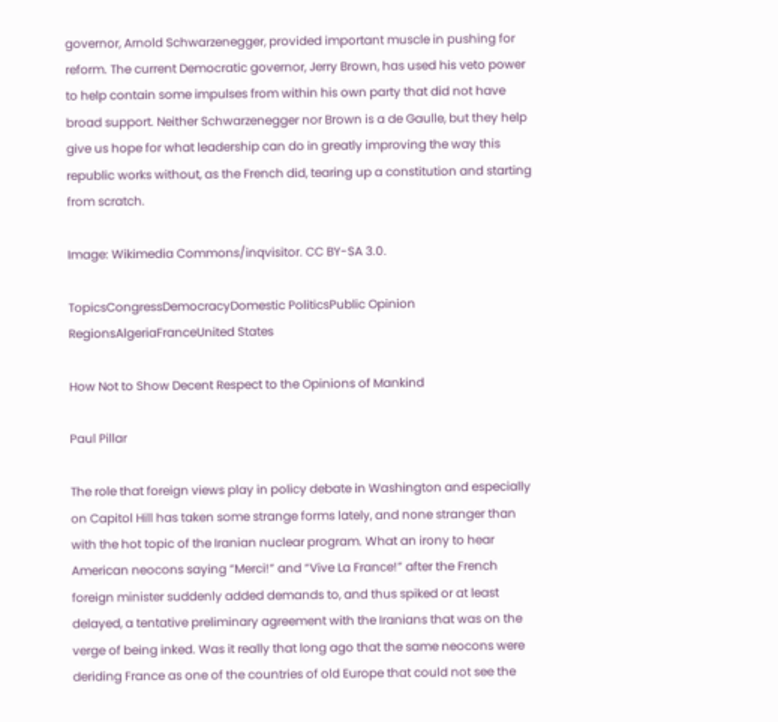governor, Arnold Schwarzenegger, provided important muscle in pushing for reform. The current Democratic governor, Jerry Brown, has used his veto power to help contain some impulses from within his own party that did not have broad support. Neither Schwarzenegger nor Brown is a de Gaulle, but they help give us hope for what leadership can do in greatly improving the way this republic works without, as the French did, tearing up a constitution and starting from scratch.

Image: Wikimedia Commons/inqvisitor. CC BY-SA 3.0.

TopicsCongressDemocracyDomestic PoliticsPublic Opinion RegionsAlgeriaFranceUnited States

How Not to Show Decent Respect to the Opinions of Mankind

Paul Pillar

The role that foreign views play in policy debate in Washington and especially on Capitol Hill has taken some strange forms lately, and none stranger than with the hot topic of the Iranian nuclear program. What an irony to hear American neocons saying “Merci!” and “Vive La France!” after the French foreign minister suddenly added demands to, and thus spiked or at least delayed, a tentative preliminary agreement with the Iranians that was on the verge of being inked. Was it really that long ago that the same neocons were deriding France as one of the countries of old Europe that could not see the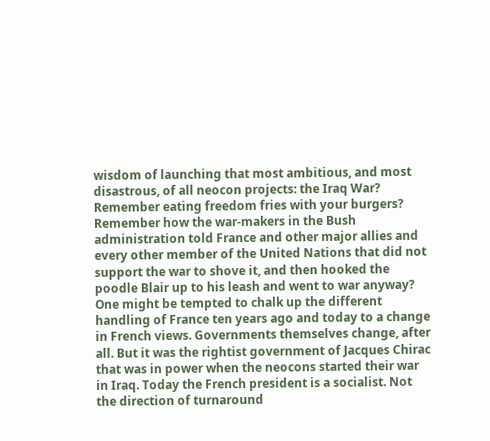wisdom of launching that most ambitious, and most disastrous, of all neocon projects: the Iraq War? Remember eating freedom fries with your burgers? Remember how the war-makers in the Bush administration told France and other major allies and every other member of the United Nations that did not support the war to shove it, and then hooked the poodle Blair up to his leash and went to war anyway? One might be tempted to chalk up the different handling of France ten years ago and today to a change in French views. Governments themselves change, after all. But it was the rightist government of Jacques Chirac that was in power when the neocons started their war in Iraq. Today the French president is a socialist. Not the direction of turnaround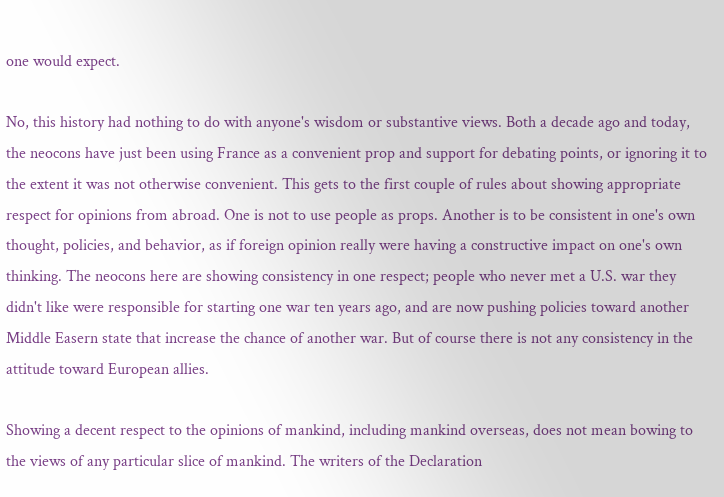one would expect.

No, this history had nothing to do with anyone's wisdom or substantive views. Both a decade ago and today, the neocons have just been using France as a convenient prop and support for debating points, or ignoring it to the extent it was not otherwise convenient. This gets to the first couple of rules about showing appropriate respect for opinions from abroad. One is not to use people as props. Another is to be consistent in one's own thought, policies, and behavior, as if foreign opinion really were having a constructive impact on one's own thinking. The neocons here are showing consistency in one respect; people who never met a U.S. war they didn't like were responsible for starting one war ten years ago, and are now pushing policies toward another Middle Easern state that increase the chance of another war. But of course there is not any consistency in the attitude toward European allies.

Showing a decent respect to the opinions of mankind, including mankind overseas, does not mean bowing to the views of any particular slice of mankind. The writers of the Declaration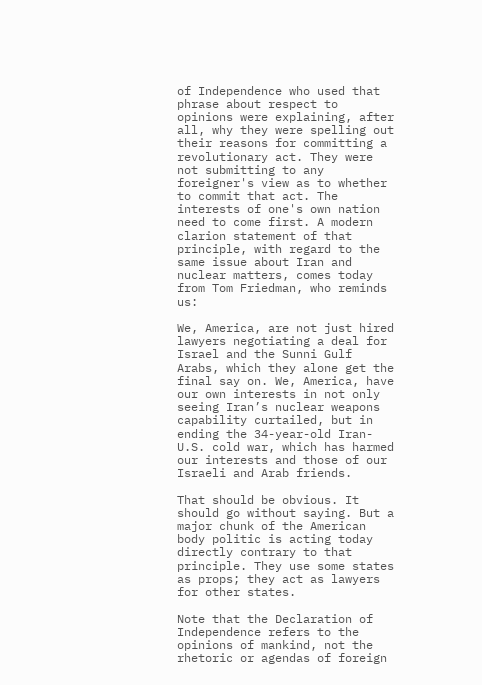of Independence who used that phrase about respect to opinions were explaining, after all, why they were spelling out their reasons for committing a revolutionary act. They were not submitting to any foreigner's view as to whether to commit that act. The interests of one's own nation need to come first. A modern clarion statement of that principle, with regard to the same issue about Iran and nuclear matters, comes today from Tom Friedman, who reminds us:

We, America, are not just hired lawyers negotiating a deal for Israel and the Sunni Gulf Arabs, which they alone get the final say on. We, America, have our own interests in not only seeing Iran’s nuclear weapons capability curtailed, but in ending the 34-year-old Iran-U.S. cold war, which has harmed our interests and those of our Israeli and Arab friends.

That should be obvious. It should go without saying. But a major chunk of the American body politic is acting today directly contrary to that principle. They use some states as props; they act as lawyers for other states.

Note that the Declaration of Independence refers to the opinions of mankind, not the rhetoric or agendas of foreign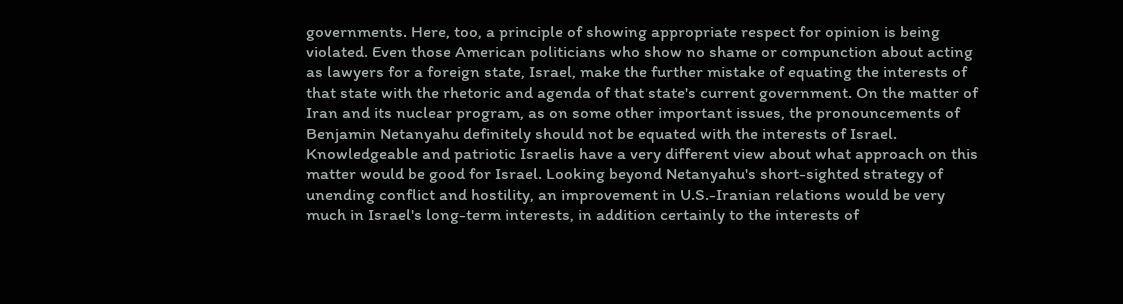governments. Here, too, a principle of showing appropriate respect for opinion is being violated. Even those American politicians who show no shame or compunction about acting as lawyers for a foreign state, Israel, make the further mistake of equating the interests of that state with the rhetoric and agenda of that state's current government. On the matter of Iran and its nuclear program, as on some other important issues, the pronouncements of Benjamin Netanyahu definitely should not be equated with the interests of Israel. Knowledgeable and patriotic Israelis have a very different view about what approach on this matter would be good for Israel. Looking beyond Netanyahu's short-sighted strategy of unending conflict and hostility, an improvement in U.S.-Iranian relations would be very much in Israel's long-term interests, in addition certainly to the interests of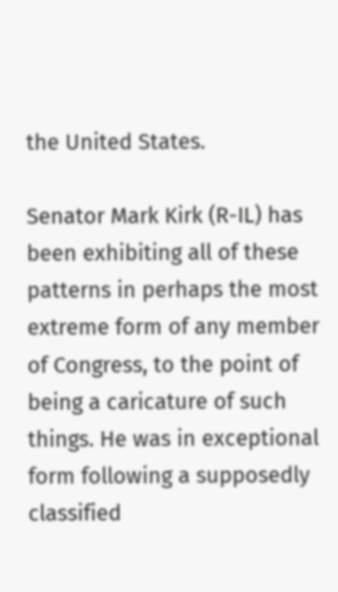the United States.

Senator Mark Kirk (R-IL) has been exhibiting all of these patterns in perhaps the most extreme form of any member of Congress, to the point of being a caricature of such things. He was in exceptional form following a supposedly classified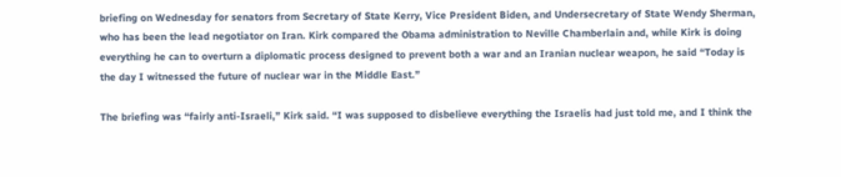briefing on Wednesday for senators from Secretary of State Kerry, Vice President Biden, and Undersecretary of State Wendy Sherman, who has been the lead negotiator on Iran. Kirk compared the Obama administration to Neville Chamberlain and, while Kirk is doing everything he can to overturn a diplomatic process designed to prevent both a war and an Iranian nuclear weapon, he said “Today is the day I witnessed the future of nuclear war in the Middle East.”

The briefing was “fairly anti-Israeli,” Kirk said. “I was supposed to disbelieve everything the Israelis had just told me, and I think the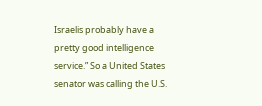Israelis probably have a pretty good intelligence service.” So a United States senator was calling the U.S.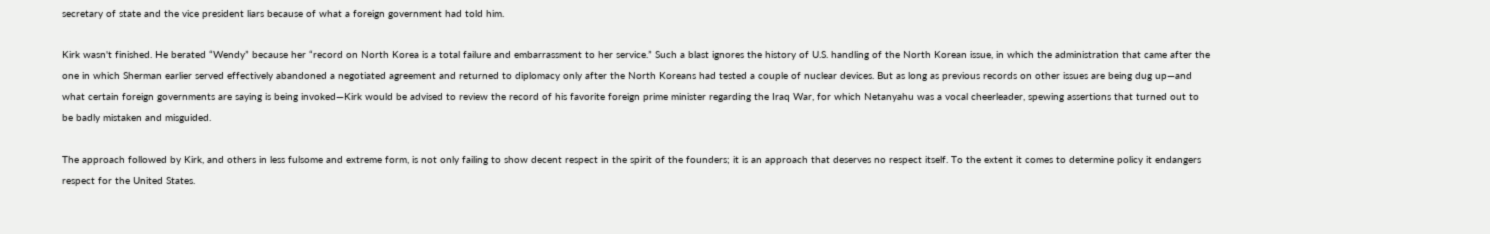secretary of state and the vice president liars because of what a foreign government had told him.

Kirk wasn't finished. He berated “Wendy” because her “record on North Korea is a total failure and embarrassment to her service.” Such a blast ignores the history of U.S. handling of the North Korean issue, in which the administration that came after the one in which Sherman earlier served effectively abandoned a negotiated agreement and returned to diplomacy only after the North Koreans had tested a couple of nuclear devices. But as long as previous records on other issues are being dug up—and what certain foreign governments are saying is being invoked—Kirk would be advised to review the record of his favorite foreign prime minister regarding the Iraq War, for which Netanyahu was a vocal cheerleader, spewing assertions that turned out to be badly mistaken and misguided.

The approach followed by Kirk, and others in less fulsome and extreme form, is not only failing to show decent respect in the spirit of the founders; it is an approach that deserves no respect itself. To the extent it comes to determine policy it endangers respect for the United States.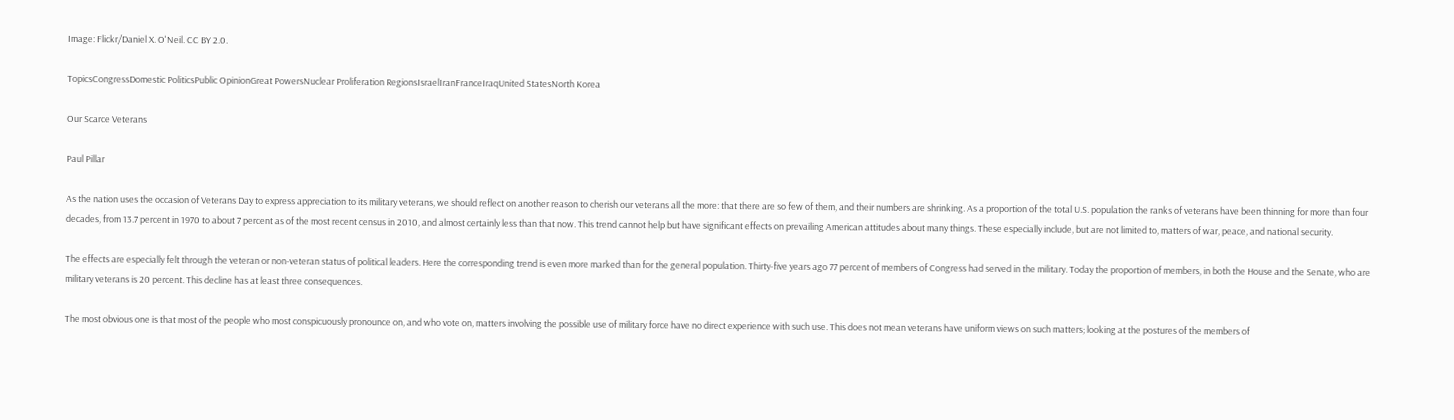Image: Flickr/Daniel X. O'Neil. CC BY 2.0.

TopicsCongressDomestic PoliticsPublic OpinionGreat PowersNuclear Proliferation RegionsIsraelIranFranceIraqUnited StatesNorth Korea

Our Scarce Veterans

Paul Pillar

As the nation uses the occasion of Veterans Day to express appreciation to its military veterans, we should reflect on another reason to cherish our veterans all the more: that there are so few of them, and their numbers are shrinking. As a proportion of the total U.S. population the ranks of veterans have been thinning for more than four decades, from 13.7 percent in 1970 to about 7 percent as of the most recent census in 2010, and almost certainly less than that now. This trend cannot help but have significant effects on prevailing American attitudes about many things. These especially include, but are not limited to, matters of war, peace, and national security.

The effects are especially felt through the veteran or non-veteran status of political leaders. Here the corresponding trend is even more marked than for the general population. Thirty-five years ago 77 percent of members of Congress had served in the military. Today the proportion of members, in both the House and the Senate, who are military veterans is 20 percent. This decline has at least three consequences.

The most obvious one is that most of the people who most conspicuously pronounce on, and who vote on, matters involving the possible use of military force have no direct experience with such use. This does not mean veterans have uniform views on such matters; looking at the postures of the members of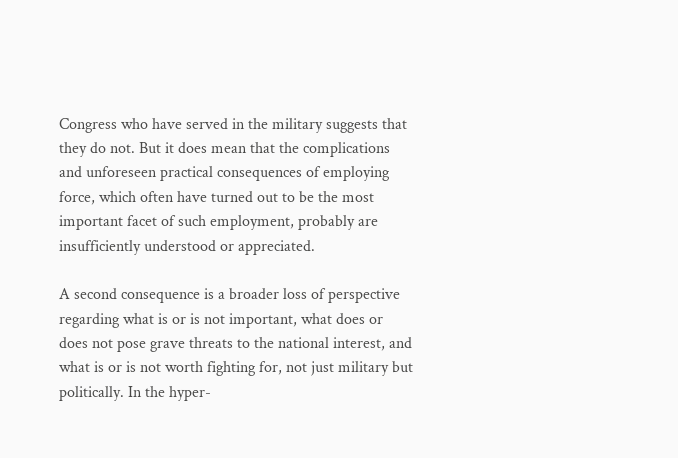Congress who have served in the military suggests that they do not. But it does mean that the complications and unforeseen practical consequences of employing force, which often have turned out to be the most important facet of such employment, probably are insufficiently understood or appreciated.

A second consequence is a broader loss of perspective regarding what is or is not important, what does or does not pose grave threats to the national interest, and what is or is not worth fighting for, not just military but politically. In the hyper-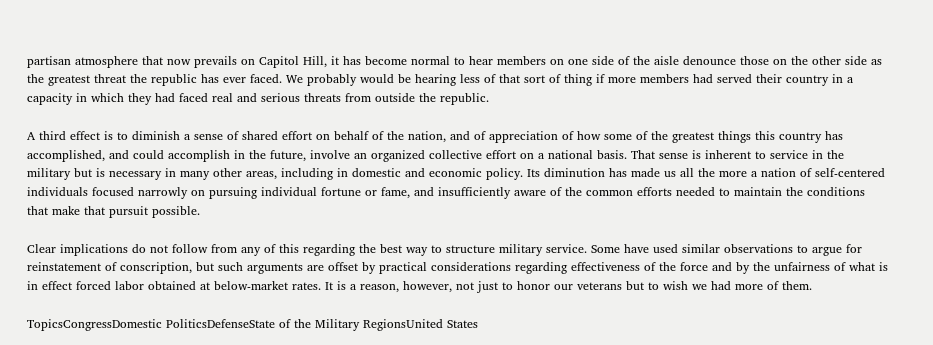partisan atmosphere that now prevails on Capitol Hill, it has become normal to hear members on one side of the aisle denounce those on the other side as the greatest threat the republic has ever faced. We probably would be hearing less of that sort of thing if more members had served their country in a capacity in which they had faced real and serious threats from outside the republic.

A third effect is to diminish a sense of shared effort on behalf of the nation, and of appreciation of how some of the greatest things this country has accomplished, and could accomplish in the future, involve an organized collective effort on a national basis. That sense is inherent to service in the military but is necessary in many other areas, including in domestic and economic policy. Its diminution has made us all the more a nation of self-centered individuals focused narrowly on pursuing individual fortune or fame, and insufficiently aware of the common efforts needed to maintain the conditions that make that pursuit possible.

Clear implications do not follow from any of this regarding the best way to structure military service. Some have used similar observations to argue for reinstatement of conscription, but such arguments are offset by practical considerations regarding effectiveness of the force and by the unfairness of what is in effect forced labor obtained at below-market rates. It is a reason, however, not just to honor our veterans but to wish we had more of them.

TopicsCongressDomestic PoliticsDefenseState of the Military RegionsUnited States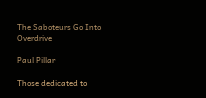The Saboteurs Go Into Overdrive

Paul Pillar

Those dedicated to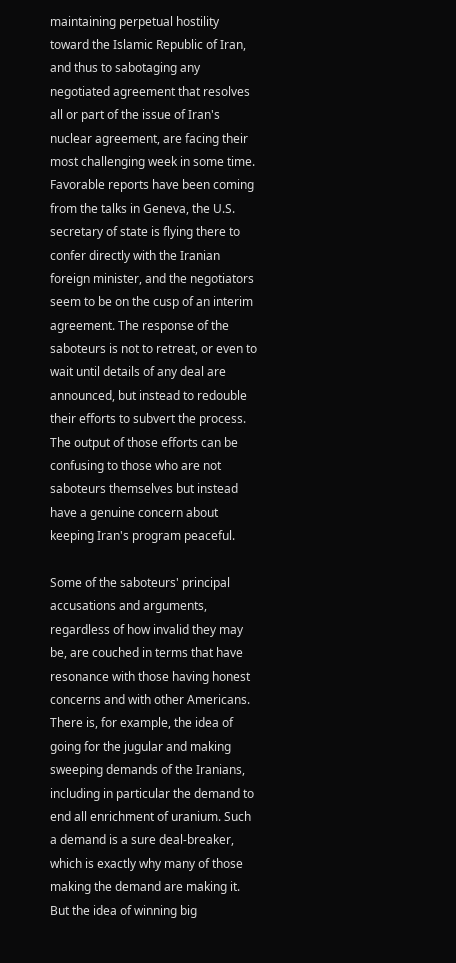maintaining perpetual hostility toward the Islamic Republic of Iran, and thus to sabotaging any negotiated agreement that resolves all or part of the issue of Iran's nuclear agreement, are facing their most challenging week in some time. Favorable reports have been coming from the talks in Geneva, the U.S. secretary of state is flying there to confer directly with the Iranian foreign minister, and the negotiators seem to be on the cusp of an interim agreement. The response of the saboteurs is not to retreat, or even to wait until details of any deal are announced, but instead to redouble their efforts to subvert the process. The output of those efforts can be confusing to those who are not saboteurs themselves but instead have a genuine concern about keeping Iran's program peaceful.

Some of the saboteurs' principal accusations and arguments, regardless of how invalid they may be, are couched in terms that have resonance with those having honest concerns and with other Americans. There is, for example, the idea of going for the jugular and making sweeping demands of the Iranians, including in particular the demand to end all enrichment of uranium. Such a demand is a sure deal-breaker, which is exactly why many of those making the demand are making it. But the idea of winning big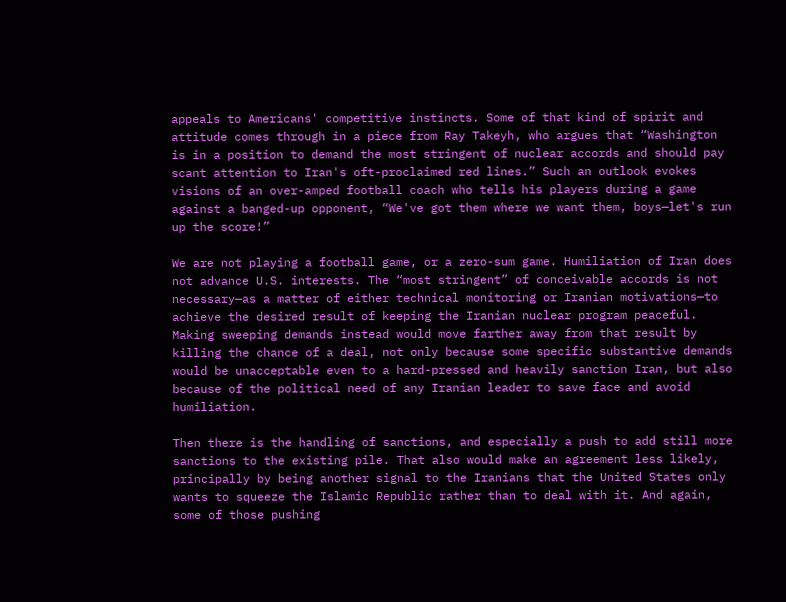appeals to Americans' competitive instincts. Some of that kind of spirit and attitude comes through in a piece from Ray Takeyh, who argues that “Washington is in a position to demand the most stringent of nuclear accords and should pay scant attention to Iran's oft-proclaimed red lines.” Such an outlook evokes visions of an over-amped football coach who tells his players during a game against a banged-up opponent, “We've got them where we want them, boys—let's run up the score!”

We are not playing a football game, or a zero-sum game. Humiliation of Iran does not advance U.S. interests. The “most stringent” of conceivable accords is not necessary—as a matter of either technical monitoring or Iranian motivations—to achieve the desired result of keeping the Iranian nuclear program peaceful. Making sweeping demands instead would move farther away from that result by killing the chance of a deal, not only because some specific substantive demands would be unacceptable even to a hard-pressed and heavily sanction Iran, but also because of the political need of any Iranian leader to save face and avoid humiliation.

Then there is the handling of sanctions, and especially a push to add still more sanctions to the existing pile. That also would make an agreement less likely, principally by being another signal to the Iranians that the United States only wants to squeeze the Islamic Republic rather than to deal with it. And again, some of those pushing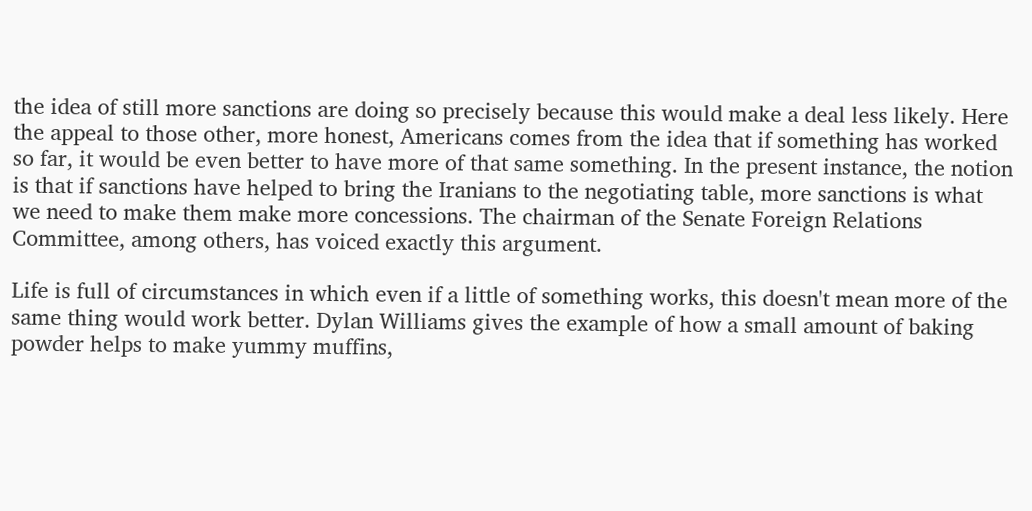the idea of still more sanctions are doing so precisely because this would make a deal less likely. Here the appeal to those other, more honest, Americans comes from the idea that if something has worked so far, it would be even better to have more of that same something. In the present instance, the notion is that if sanctions have helped to bring the Iranians to the negotiating table, more sanctions is what we need to make them make more concessions. The chairman of the Senate Foreign Relations Committee, among others, has voiced exactly this argument.

Life is full of circumstances in which even if a little of something works, this doesn't mean more of the same thing would work better. Dylan Williams gives the example of how a small amount of baking powder helps to make yummy muffins,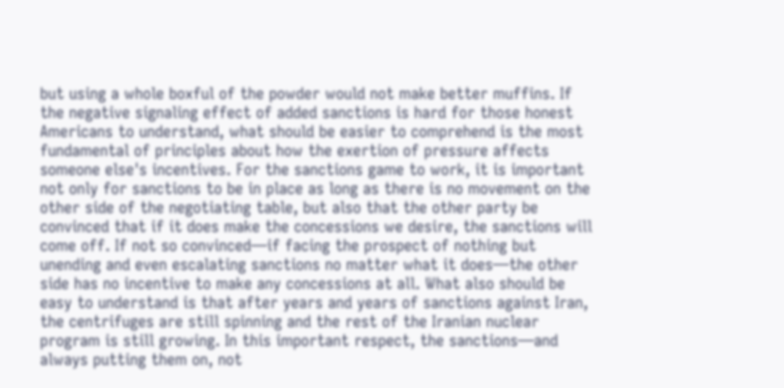but using a whole boxful of the powder would not make better muffins. If the negative signaling effect of added sanctions is hard for those honest Americans to understand, what should be easier to comprehend is the most fundamental of principles about how the exertion of pressure affects someone else's incentives. For the sanctions game to work, it is important not only for sanctions to be in place as long as there is no movement on the other side of the negotiating table, but also that the other party be convinced that if it does make the concessions we desire, the sanctions will come off. If not so convinced—if facing the prospect of nothing but unending and even escalating sanctions no matter what it does—the other side has no incentive to make any concessions at all. What also should be easy to understand is that after years and years of sanctions against Iran, the centrifuges are still spinning and the rest of the Iranian nuclear program is still growing. In this important respect, the sanctions—and always putting them on, not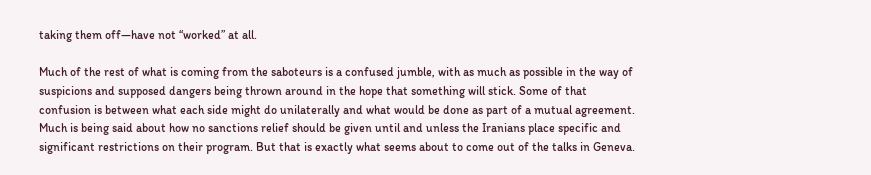taking them off—have not “worked” at all.

Much of the rest of what is coming from the saboteurs is a confused jumble, with as much as possible in the way of suspicions and supposed dangers being thrown around in the hope that something will stick. Some of that confusion is between what each side might do unilaterally and what would be done as part of a mutual agreement. Much is being said about how no sanctions relief should be given until and unless the Iranians place specific and significant restrictions on their program. But that is exactly what seems about to come out of the talks in Geneva.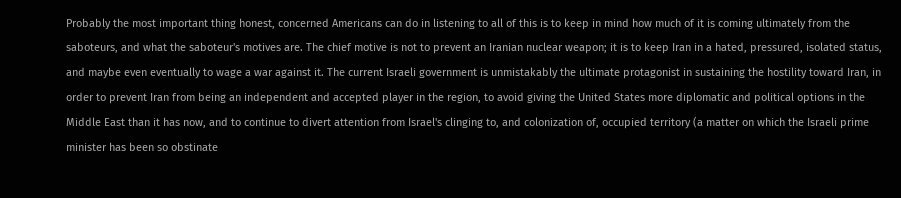Probably the most important thing honest, concerned Americans can do in listening to all of this is to keep in mind how much of it is coming ultimately from the saboteurs, and what the saboteur's motives are. The chief motive is not to prevent an Iranian nuclear weapon; it is to keep Iran in a hated, pressured, isolated status, and maybe even eventually to wage a war against it. The current Israeli government is unmistakably the ultimate protagonist in sustaining the hostility toward Iran, in order to prevent Iran from being an independent and accepted player in the region, to avoid giving the United States more diplomatic and political options in the Middle East than it has now, and to continue to divert attention from Israel's clinging to, and colonization of, occupied territory (a matter on which the Israeli prime minister has been so obstinate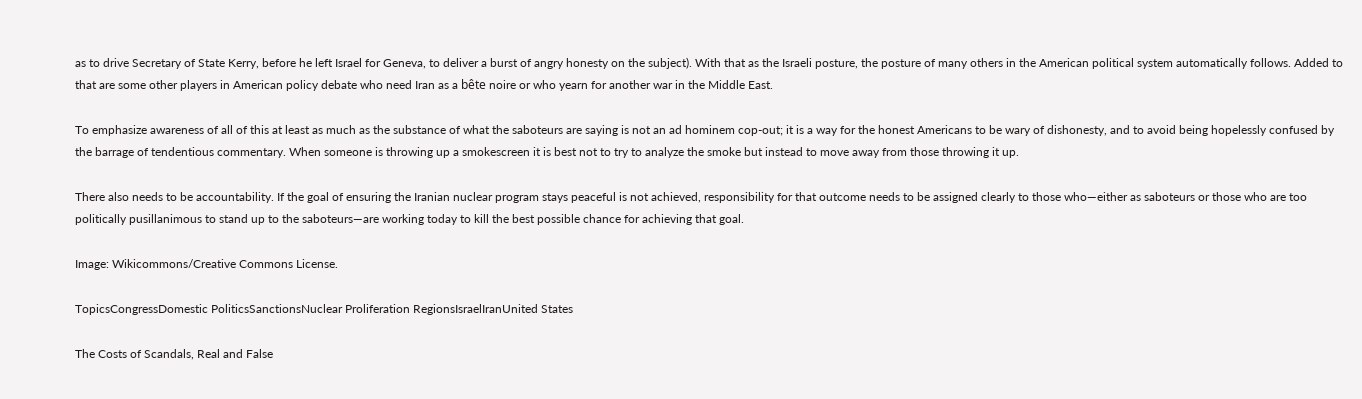as to drive Secretary of State Kerry, before he left Israel for Geneva, to deliver a burst of angry honesty on the subject). With that as the Israeli posture, the posture of many others in the American political system automatically follows. Added to that are some other players in American policy debate who need Iran as a bête noire or who yearn for another war in the Middle East.

To emphasize awareness of all of this at least as much as the substance of what the saboteurs are saying is not an ad hominem cop-out; it is a way for the honest Americans to be wary of dishonesty, and to avoid being hopelessly confused by the barrage of tendentious commentary. When someone is throwing up a smokescreen it is best not to try to analyze the smoke but instead to move away from those throwing it up.

There also needs to be accountability. If the goal of ensuring the Iranian nuclear program stays peaceful is not achieved, responsibility for that outcome needs to be assigned clearly to those who—either as saboteurs or those who are too politically pusillanimous to stand up to the saboteurs—are working today to kill the best possible chance for achieving that goal.

Image: Wikicommons/Creative Commons License.

TopicsCongressDomestic PoliticsSanctionsNuclear Proliferation RegionsIsraelIranUnited States

The Costs of Scandals, Real and False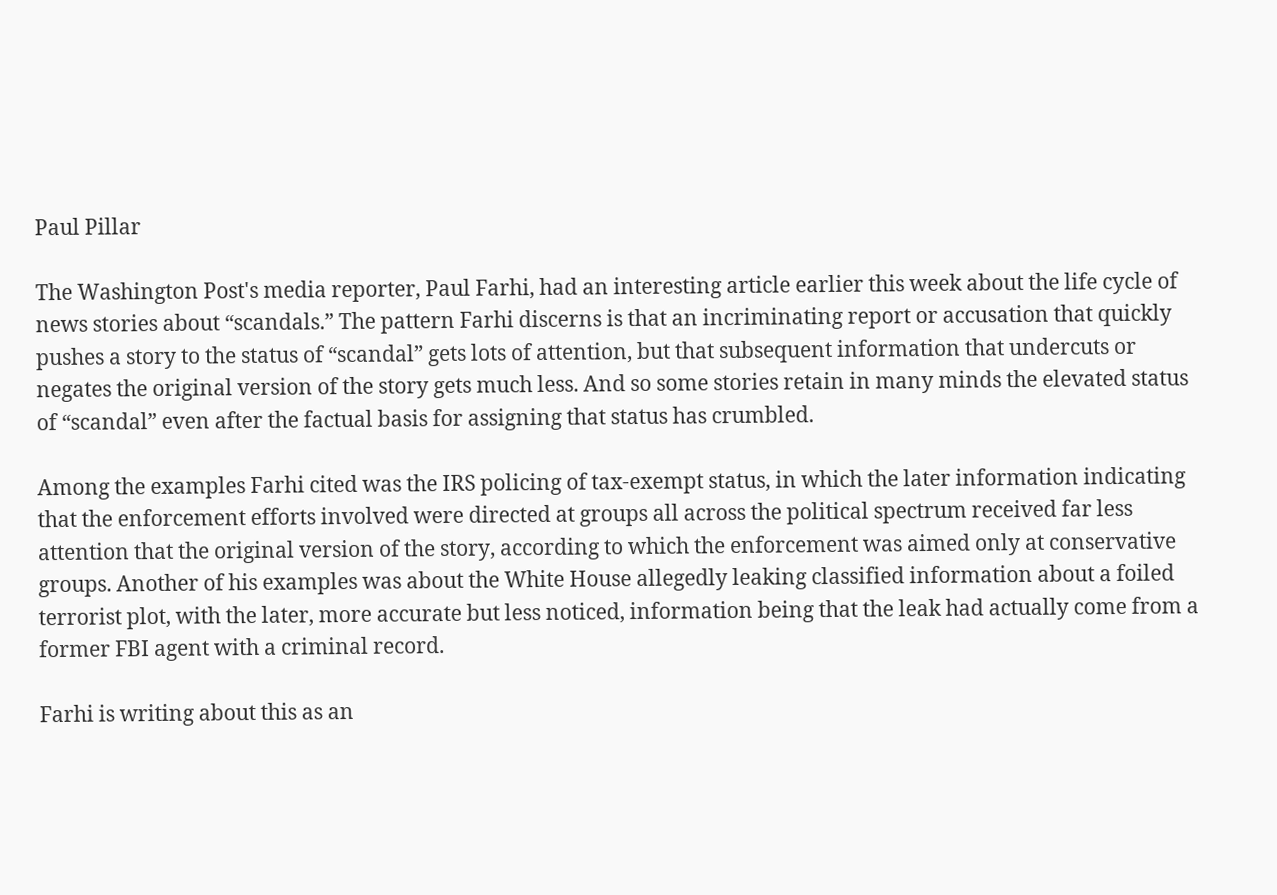Paul Pillar

The Washington Post's media reporter, Paul Farhi, had an interesting article earlier this week about the life cycle of news stories about “scandals.” The pattern Farhi discerns is that an incriminating report or accusation that quickly pushes a story to the status of “scandal” gets lots of attention, but that subsequent information that undercuts or negates the original version of the story gets much less. And so some stories retain in many minds the elevated status of “scandal” even after the factual basis for assigning that status has crumbled.

Among the examples Farhi cited was the IRS policing of tax-exempt status, in which the later information indicating that the enforcement efforts involved were directed at groups all across the political spectrum received far less attention that the original version of the story, according to which the enforcement was aimed only at conservative groups. Another of his examples was about the White House allegedly leaking classified information about a foiled terrorist plot, with the later, more accurate but less noticed, information being that the leak had actually come from a former FBI agent with a criminal record.

Farhi is writing about this as an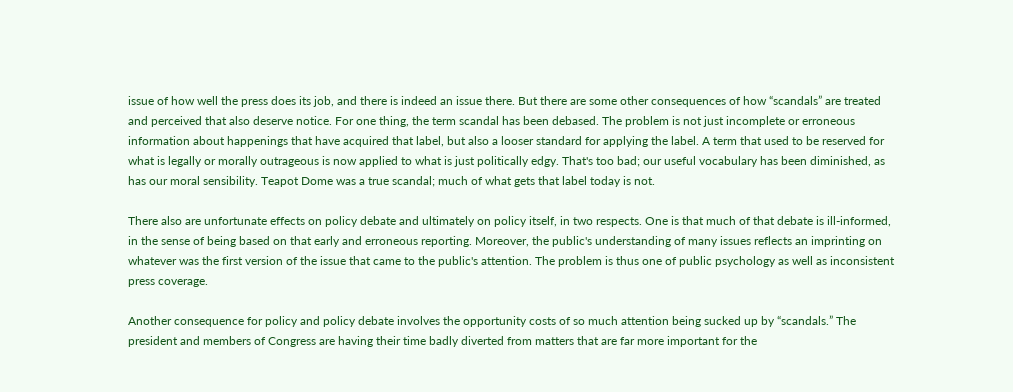issue of how well the press does its job, and there is indeed an issue there. But there are some other consequences of how “scandals” are treated and perceived that also deserve notice. For one thing, the term scandal has been debased. The problem is not just incomplete or erroneous information about happenings that have acquired that label, but also a looser standard for applying the label. A term that used to be reserved for what is legally or morally outrageous is now applied to what is just politically edgy. That's too bad; our useful vocabulary has been diminished, as has our moral sensibility. Teapot Dome was a true scandal; much of what gets that label today is not.

There also are unfortunate effects on policy debate and ultimately on policy itself, in two respects. One is that much of that debate is ill-informed, in the sense of being based on that early and erroneous reporting. Moreover, the public's understanding of many issues reflects an imprinting on whatever was the first version of the issue that came to the public's attention. The problem is thus one of public psychology as well as inconsistent press coverage.

Another consequence for policy and policy debate involves the opportunity costs of so much attention being sucked up by “scandals.” The president and members of Congress are having their time badly diverted from matters that are far more important for the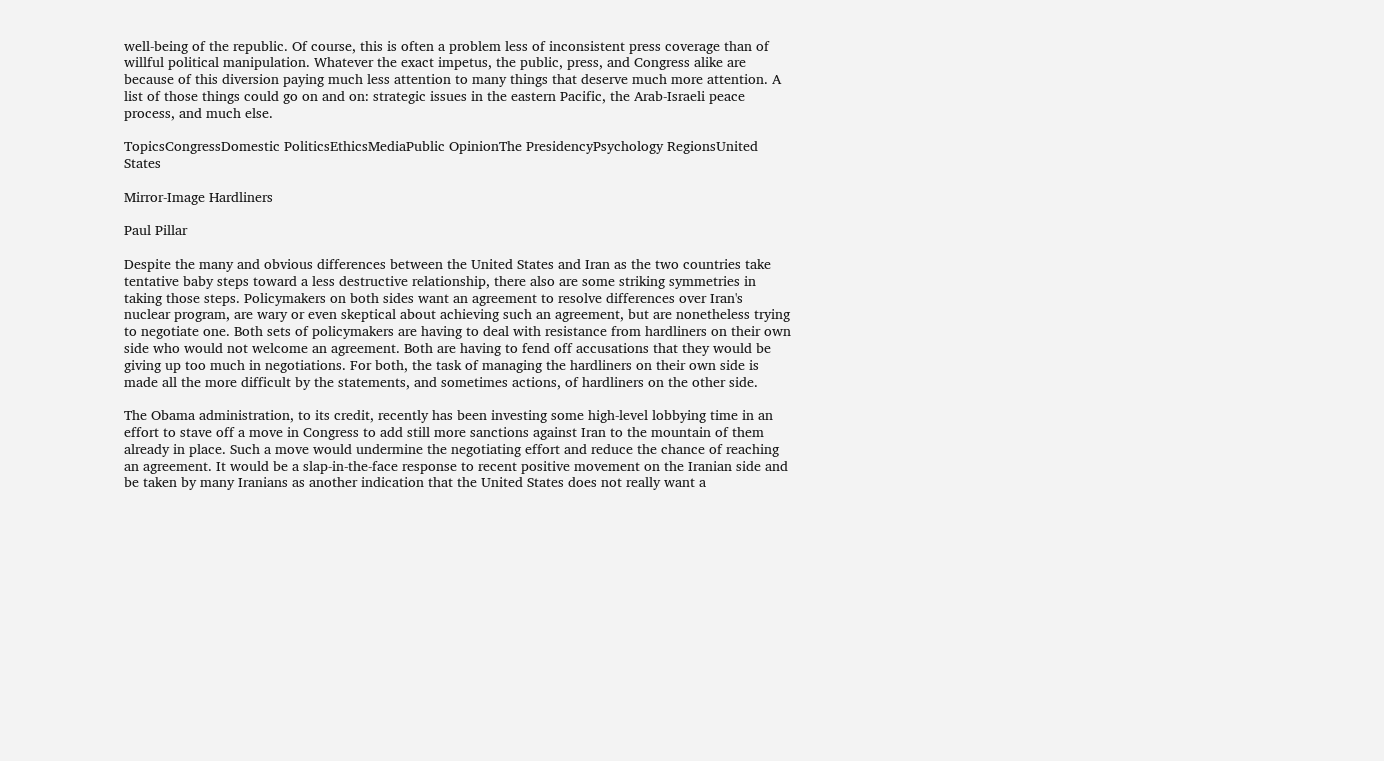well-being of the republic. Of course, this is often a problem less of inconsistent press coverage than of willful political manipulation. Whatever the exact impetus, the public, press, and Congress alike are because of this diversion paying much less attention to many things that deserve much more attention. A list of those things could go on and on: strategic issues in the eastern Pacific, the Arab-Israeli peace process, and much else.

TopicsCongressDomestic PoliticsEthicsMediaPublic OpinionThe PresidencyPsychology RegionsUnited States

Mirror-Image Hardliners

Paul Pillar

Despite the many and obvious differences between the United States and Iran as the two countries take tentative baby steps toward a less destructive relationship, there also are some striking symmetries in taking those steps. Policymakers on both sides want an agreement to resolve differences over Iran's nuclear program, are wary or even skeptical about achieving such an agreement, but are nonetheless trying to negotiate one. Both sets of policymakers are having to deal with resistance from hardliners on their own side who would not welcome an agreement. Both are having to fend off accusations that they would be giving up too much in negotiations. For both, the task of managing the hardliners on their own side is made all the more difficult by the statements, and sometimes actions, of hardliners on the other side.

The Obama administration, to its credit, recently has been investing some high-level lobbying time in an effort to stave off a move in Congress to add still more sanctions against Iran to the mountain of them already in place. Such a move would undermine the negotiating effort and reduce the chance of reaching an agreement. It would be a slap-in-the-face response to recent positive movement on the Iranian side and be taken by many Iranians as another indication that the United States does not really want a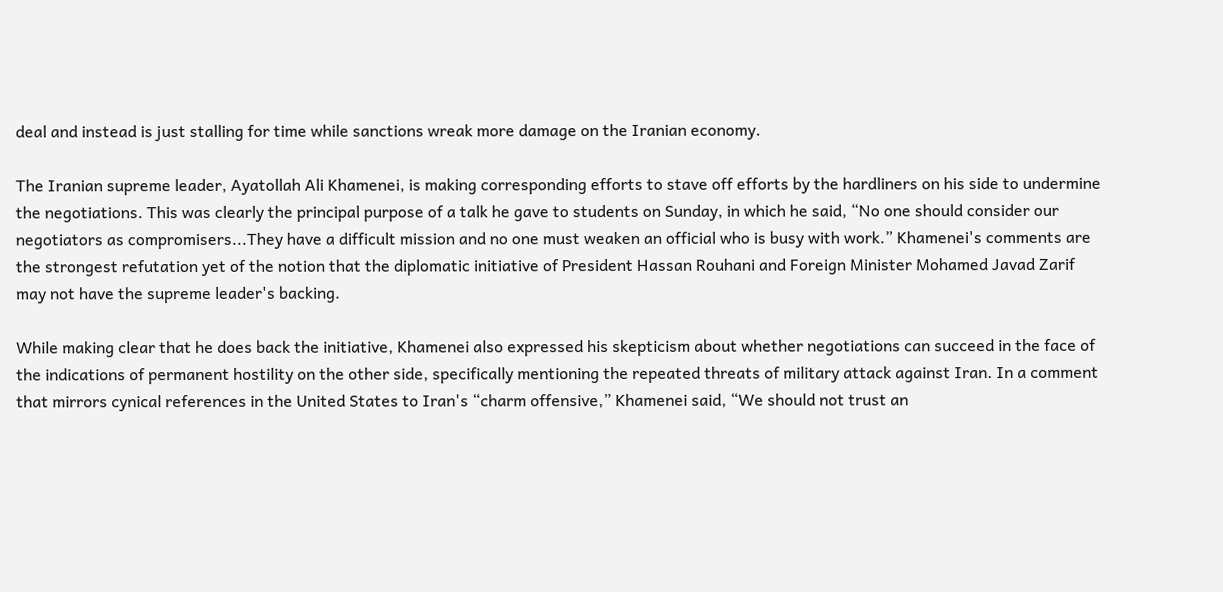deal and instead is just stalling for time while sanctions wreak more damage on the Iranian economy.

The Iranian supreme leader, Ayatollah Ali Khamenei, is making corresponding efforts to stave off efforts by the hardliners on his side to undermine the negotiations. This was clearly the principal purpose of a talk he gave to students on Sunday, in which he said, “No one should consider our negotiators as compromisers...They have a difficult mission and no one must weaken an official who is busy with work.” Khamenei's comments are the strongest refutation yet of the notion that the diplomatic initiative of President Hassan Rouhani and Foreign Minister Mohamed Javad Zarif may not have the supreme leader's backing.

While making clear that he does back the initiative, Khamenei also expressed his skepticism about whether negotiations can succeed in the face of the indications of permanent hostility on the other side, specifically mentioning the repeated threats of military attack against Iran. In a comment that mirrors cynical references in the United States to Iran's “charm offensive,” Khamenei said, “We should not trust an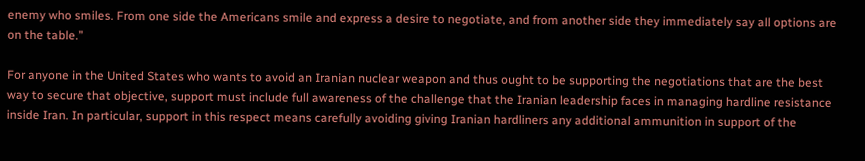enemy who smiles. From one side the Americans smile and express a desire to negotiate, and from another side they immediately say all options are on the table.”

For anyone in the United States who wants to avoid an Iranian nuclear weapon and thus ought to be supporting the negotiations that are the best way to secure that objective, support must include full awareness of the challenge that the Iranian leadership faces in managing hardline resistance inside Iran. In particular, support in this respect means carefully avoiding giving Iranian hardliners any additional ammunition in support of the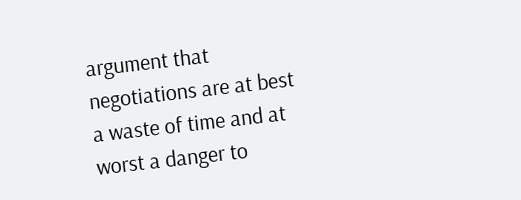argument that negotiations are at best a waste of time and at worst a danger to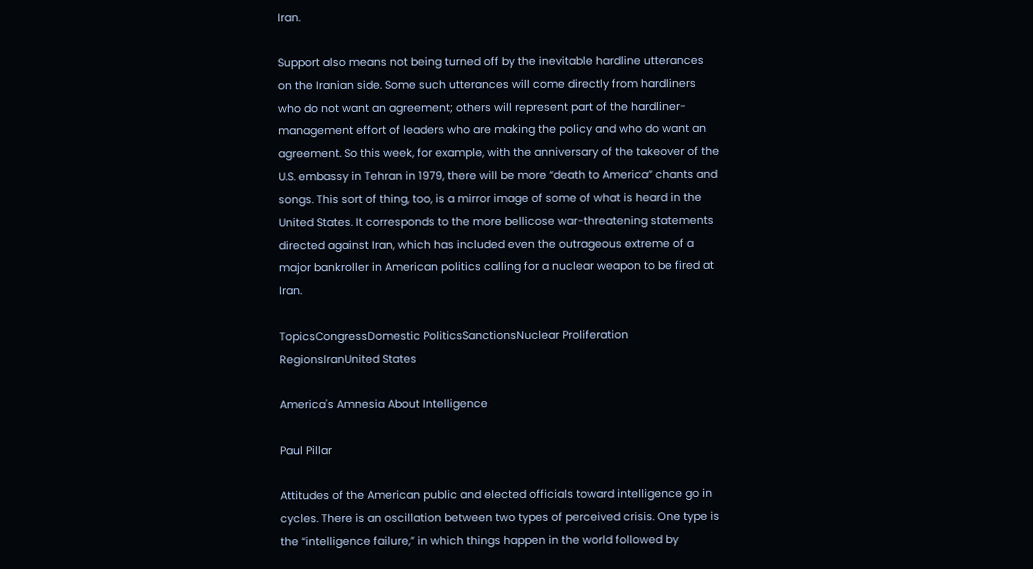Iran.

Support also means not being turned off by the inevitable hardline utterances on the Iranian side. Some such utterances will come directly from hardliners who do not want an agreement; others will represent part of the hardliner-management effort of leaders who are making the policy and who do want an agreement. So this week, for example, with the anniversary of the takeover of the U.S. embassy in Tehran in 1979, there will be more “death to America” chants and songs. This sort of thing, too, is a mirror image of some of what is heard in the United States. It corresponds to the more bellicose war-threatening statements directed against Iran, which has included even the outrageous extreme of a major bankroller in American politics calling for a nuclear weapon to be fired at Iran.

TopicsCongressDomestic PoliticsSanctionsNuclear Proliferation RegionsIranUnited States

America's Amnesia About Intelligence

Paul Pillar

Attitudes of the American public and elected officials toward intelligence go in cycles. There is an oscillation between two types of perceived crisis. One type is the “intelligence failure,” in which things happen in the world followed by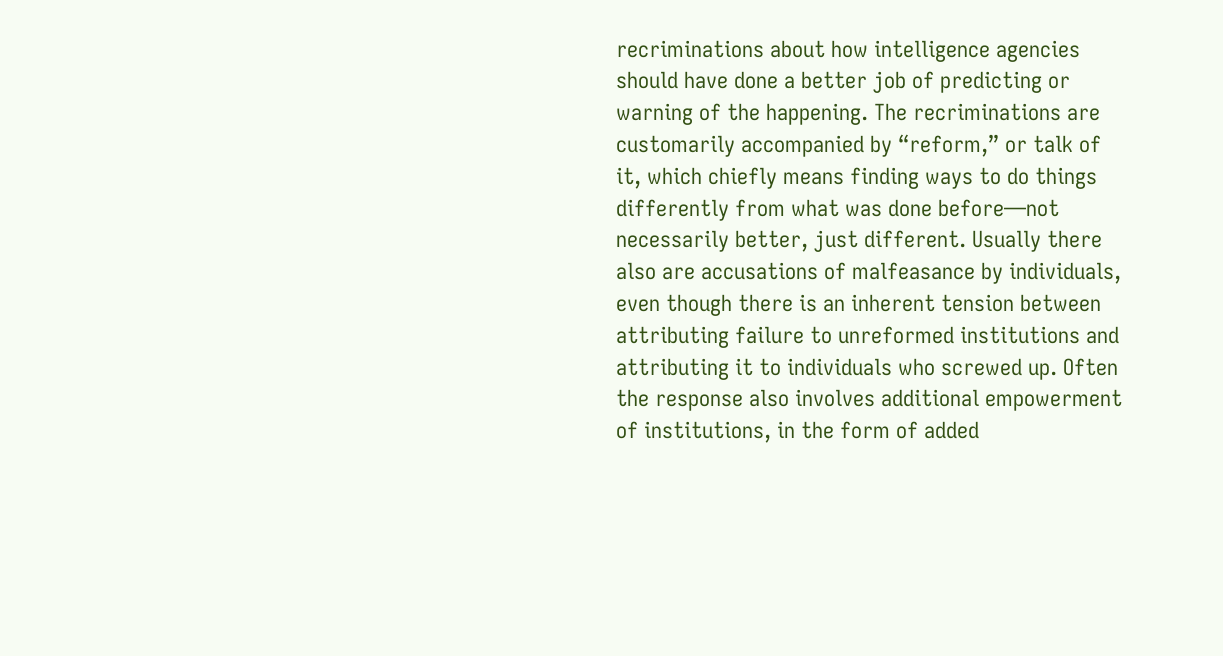recriminations about how intelligence agencies should have done a better job of predicting or warning of the happening. The recriminations are customarily accompanied by “reform,” or talk of it, which chiefly means finding ways to do things differently from what was done before—not necessarily better, just different. Usually there also are accusations of malfeasance by individuals, even though there is an inherent tension between attributing failure to unreformed institutions and attributing it to individuals who screwed up. Often the response also involves additional empowerment of institutions, in the form of added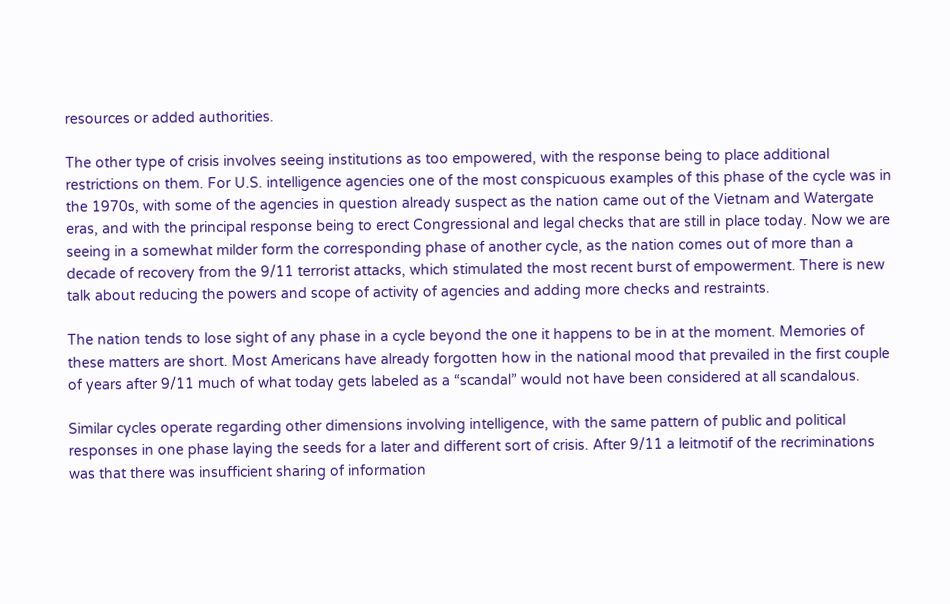resources or added authorities.

The other type of crisis involves seeing institutions as too empowered, with the response being to place additional restrictions on them. For U.S. intelligence agencies one of the most conspicuous examples of this phase of the cycle was in the 1970s, with some of the agencies in question already suspect as the nation came out of the Vietnam and Watergate eras, and with the principal response being to erect Congressional and legal checks that are still in place today. Now we are seeing in a somewhat milder form the corresponding phase of another cycle, as the nation comes out of more than a decade of recovery from the 9/11 terrorist attacks, which stimulated the most recent burst of empowerment. There is new talk about reducing the powers and scope of activity of agencies and adding more checks and restraints.

The nation tends to lose sight of any phase in a cycle beyond the one it happens to be in at the moment. Memories of these matters are short. Most Americans have already forgotten how in the national mood that prevailed in the first couple of years after 9/11 much of what today gets labeled as a “scandal” would not have been considered at all scandalous.

Similar cycles operate regarding other dimensions involving intelligence, with the same pattern of public and political responses in one phase laying the seeds for a later and different sort of crisis. After 9/11 a leitmotif of the recriminations was that there was insufficient sharing of information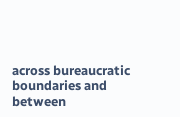across bureaucratic boundaries and between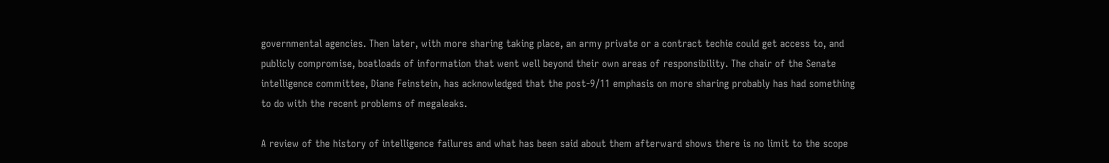governmental agencies. Then later, with more sharing taking place, an army private or a contract techie could get access to, and publicly compromise, boatloads of information that went well beyond their own areas of responsibility. The chair of the Senate intelligence committee, Diane Feinstein, has acknowledged that the post-9/11 emphasis on more sharing probably has had something to do with the recent problems of megaleaks.

A review of the history of intelligence failures and what has been said about them afterward shows there is no limit to the scope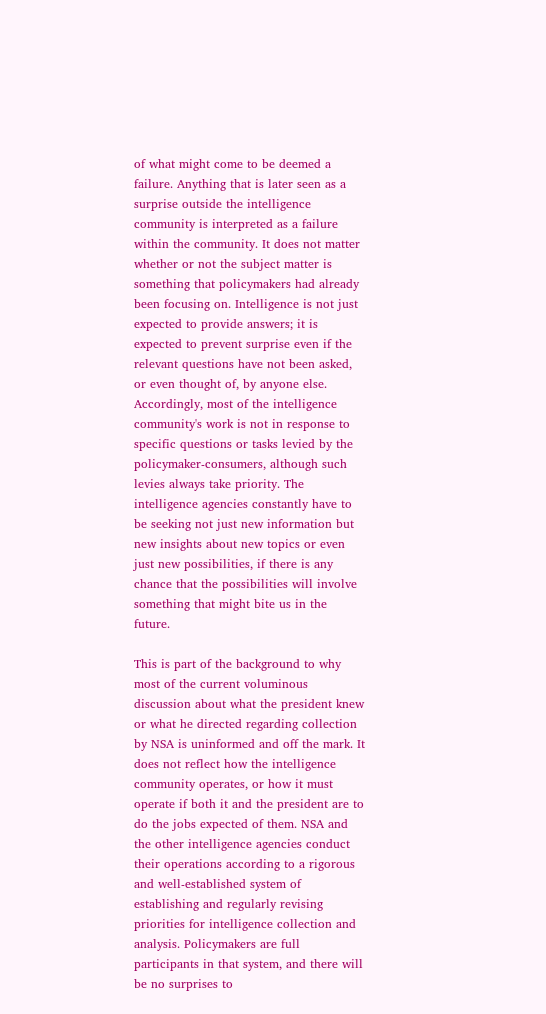of what might come to be deemed a failure. Anything that is later seen as a surprise outside the intelligence community is interpreted as a failure within the community. It does not matter whether or not the subject matter is something that policymakers had already been focusing on. Intelligence is not just expected to provide answers; it is expected to prevent surprise even if the relevant questions have not been asked, or even thought of, by anyone else. Accordingly, most of the intelligence community's work is not in response to specific questions or tasks levied by the policymaker-consumers, although such levies always take priority. The intelligence agencies constantly have to be seeking not just new information but new insights about new topics or even just new possibilities, if there is any chance that the possibilities will involve something that might bite us in the future.

This is part of the background to why most of the current voluminous discussion about what the president knew or what he directed regarding collection by NSA is uninformed and off the mark. It does not reflect how the intelligence community operates, or how it must operate if both it and the president are to do the jobs expected of them. NSA and the other intelligence agencies conduct their operations according to a rigorous and well-established system of establishing and regularly revising priorities for intelligence collection and analysis. Policymakers are full participants in that system, and there will be no surprises to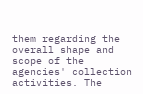them regarding the overall shape and scope of the agencies' collection activities. The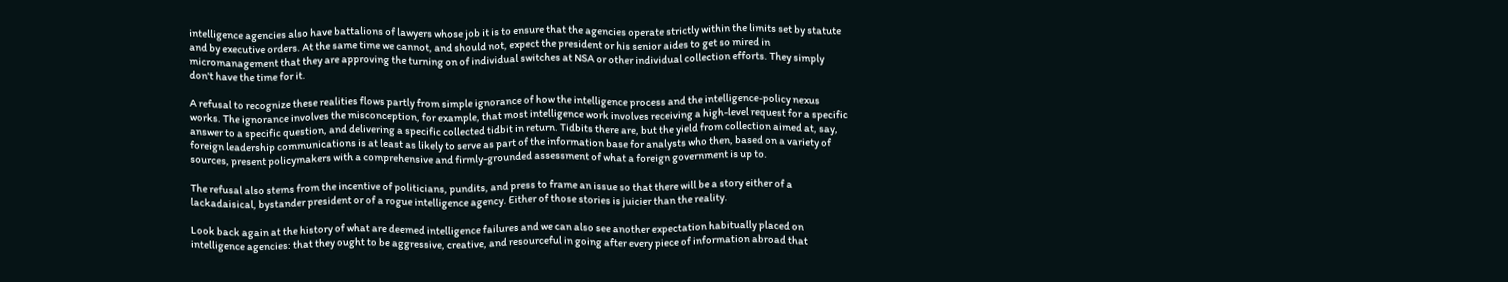intelligence agencies also have battalions of lawyers whose job it is to ensure that the agencies operate strictly within the limits set by statute and by executive orders. At the same time we cannot, and should not, expect the president or his senior aides to get so mired in micromanagement that they are approving the turning on of individual switches at NSA or other individual collection efforts. They simply don't have the time for it.

A refusal to recognize these realities flows partly from simple ignorance of how the intelligence process and the intelligence-policy nexus works. The ignorance involves the misconception, for example, that most intelligence work involves receiving a high-level request for a specific answer to a specific question, and delivering a specific collected tidbit in return. Tidbits there are, but the yield from collection aimed at, say, foreign leadership communications is at least as likely to serve as part of the information base for analysts who then, based on a variety of sources, present policymakers with a comprehensive and firmly-grounded assessment of what a foreign government is up to.

The refusal also stems from the incentive of politicians, pundits, and press to frame an issue so that there will be a story either of a lackadaisical, bystander president or of a rogue intelligence agency. Either of those stories is juicier than the reality.

Look back again at the history of what are deemed intelligence failures and we can also see another expectation habitually placed on intelligence agencies: that they ought to be aggressive, creative, and resourceful in going after every piece of information abroad that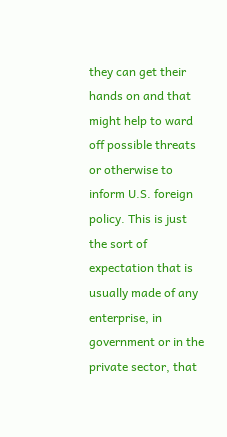they can get their hands on and that might help to ward off possible threats or otherwise to inform U.S. foreign policy. This is just the sort of expectation that is usually made of any enterprise, in government or in the private sector, that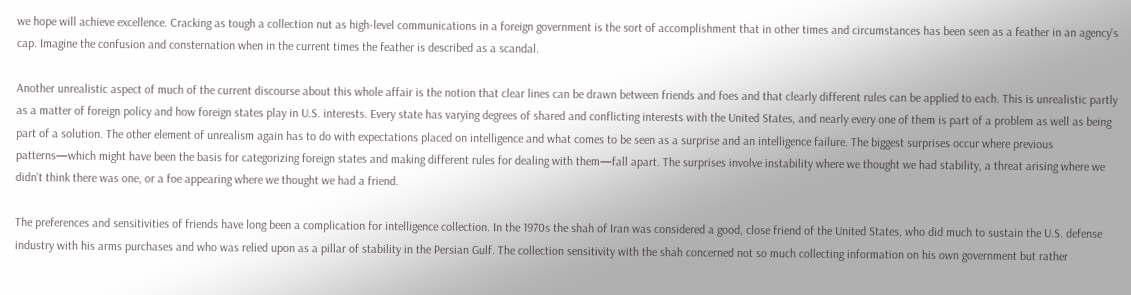we hope will achieve excellence. Cracking as tough a collection nut as high-level communications in a foreign government is the sort of accomplishment that in other times and circumstances has been seen as a feather in an agency's cap. Imagine the confusion and consternation when in the current times the feather is described as a scandal.

Another unrealistic aspect of much of the current discourse about this whole affair is the notion that clear lines can be drawn between friends and foes and that clearly different rules can be applied to each. This is unrealistic partly as a matter of foreign policy and how foreign states play in U.S. interests. Every state has varying degrees of shared and conflicting interests with the United States, and nearly every one of them is part of a problem as well as being part of a solution. The other element of unrealism again has to do with expectations placed on intelligence and what comes to be seen as a surprise and an intelligence failure. The biggest surprises occur where previous patterns—which might have been the basis for categorizing foreign states and making different rules for dealing with them—fall apart. The surprises involve instability where we thought we had stability, a threat arising where we didn't think there was one, or a foe appearing where we thought we had a friend.

The preferences and sensitivities of friends have long been a complication for intelligence collection. In the 1970s the shah of Iran was considered a good, close friend of the United States, who did much to sustain the U.S. defense industry with his arms purchases and who was relied upon as a pillar of stability in the Persian Gulf. The collection sensitivity with the shah concerned not so much collecting information on his own government but rather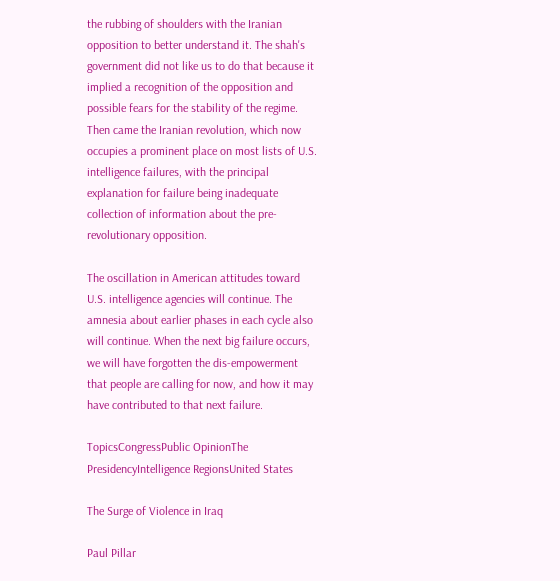the rubbing of shoulders with the Iranian opposition to better understand it. The shah's government did not like us to do that because it implied a recognition of the opposition and possible fears for the stability of the regime. Then came the Iranian revolution, which now occupies a prominent place on most lists of U.S. intelligence failures, with the principal explanation for failure being inadequate collection of information about the pre-revolutionary opposition.

The oscillation in American attitudes toward U.S. intelligence agencies will continue. The amnesia about earlier phases in each cycle also will continue. When the next big failure occurs, we will have forgotten the dis-empowerment that people are calling for now, and how it may have contributed to that next failure.

TopicsCongressPublic OpinionThe PresidencyIntelligence RegionsUnited States

The Surge of Violence in Iraq

Paul Pillar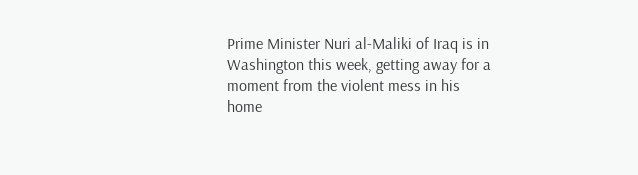Prime Minister Nuri al-Maliki of Iraq is in Washington this week, getting away for a moment from the violent mess in his home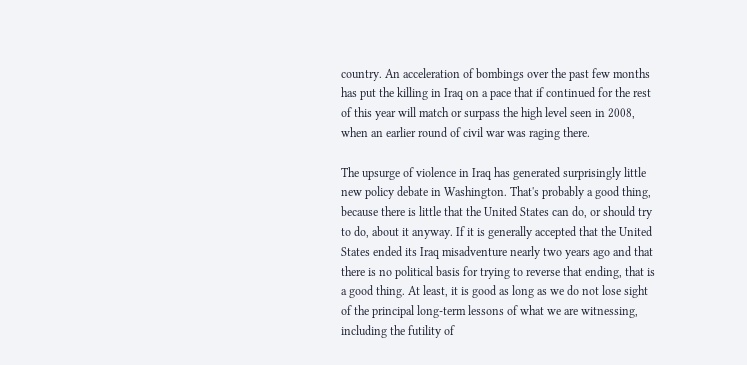country. An acceleration of bombings over the past few months has put the killing in Iraq on a pace that if continued for the rest of this year will match or surpass the high level seen in 2008, when an earlier round of civil war was raging there.

The upsurge of violence in Iraq has generated surprisingly little new policy debate in Washington. That's probably a good thing, because there is little that the United States can do, or should try to do, about it anyway. If it is generally accepted that the United States ended its Iraq misadventure nearly two years ago and that there is no political basis for trying to reverse that ending, that is a good thing. At least, it is good as long as we do not lose sight of the principal long-term lessons of what we are witnessing, including the futility of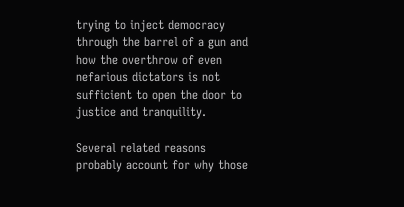trying to inject democracy through the barrel of a gun and how the overthrow of even nefarious dictators is not sufficient to open the door to justice and tranquility.

Several related reasons probably account for why those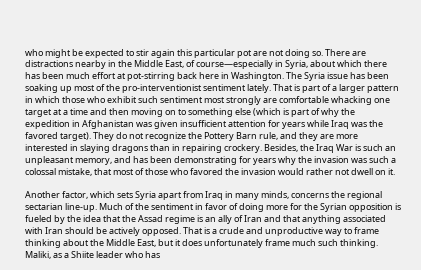who might be expected to stir again this particular pot are not doing so. There are distractions nearby in the Middle East, of course—especially in Syria, about which there has been much effort at pot-stirring back here in Washington. The Syria issue has been soaking up most of the pro-interventionist sentiment lately. That is part of a larger pattern in which those who exhibit such sentiment most strongly are comfortable whacking one target at a time and then moving on to something else (which is part of why the expedition in Afghanistan was given insufficient attention for years while Iraq was the favored target). They do not recognize the Pottery Barn rule, and they are more interested in slaying dragons than in repairing crockery. Besides, the Iraq War is such an unpleasant memory, and has been demonstrating for years why the invasion was such a colossal mistake, that most of those who favored the invasion would rather not dwell on it.

Another factor, which sets Syria apart from Iraq in many minds, concerns the regional sectarian line-up. Much of the sentiment in favor of doing more for the Syrian opposition is fueled by the idea that the Assad regime is an ally of Iran and that anything associated with Iran should be actively opposed. That is a crude and unproductive way to frame thinking about the Middle East, but it does unfortunately frame much such thinking. Maliki, as a Shiite leader who has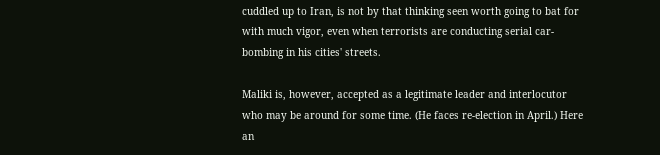cuddled up to Iran, is not by that thinking seen worth going to bat for with much vigor, even when terrorists are conducting serial car-bombing in his cities' streets.

Maliki is, however, accepted as a legitimate leader and interlocutor who may be around for some time. (He faces re-election in April.) Here an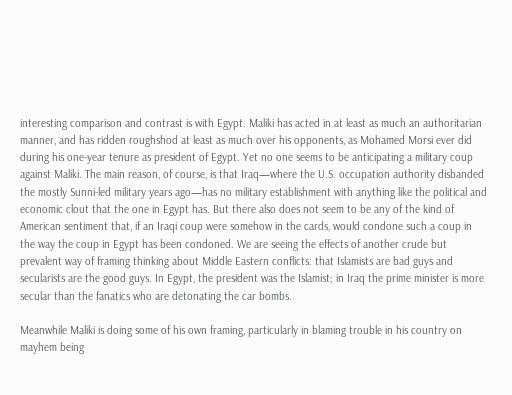interesting comparison and contrast is with Egypt. Maliki has acted in at least as much an authoritarian manner, and has ridden roughshod at least as much over his opponents, as Mohamed Morsi ever did during his one-year tenure as president of Egypt. Yet no one seems to be anticipating a military coup against Maliki. The main reason, of course, is that Iraq—where the U.S. occupation authority disbanded the mostly Sunni-led military years ago—has no military establishment with anything like the political and economic clout that the one in Egypt has. But there also does not seem to be any of the kind of American sentiment that, if an Iraqi coup were somehow in the cards, would condone such a coup in the way the coup in Egypt has been condoned. We are seeing the effects of another crude but prevalent way of framing thinking about Middle Eastern conflicts: that Islamists are bad guys and secularists are the good guys. In Egypt, the president was the Islamist; in Iraq the prime minister is more secular than the fanatics who are detonating the car bombs.

Meanwhile Maliki is doing some of his own framing, particularly in blaming trouble in his country on mayhem being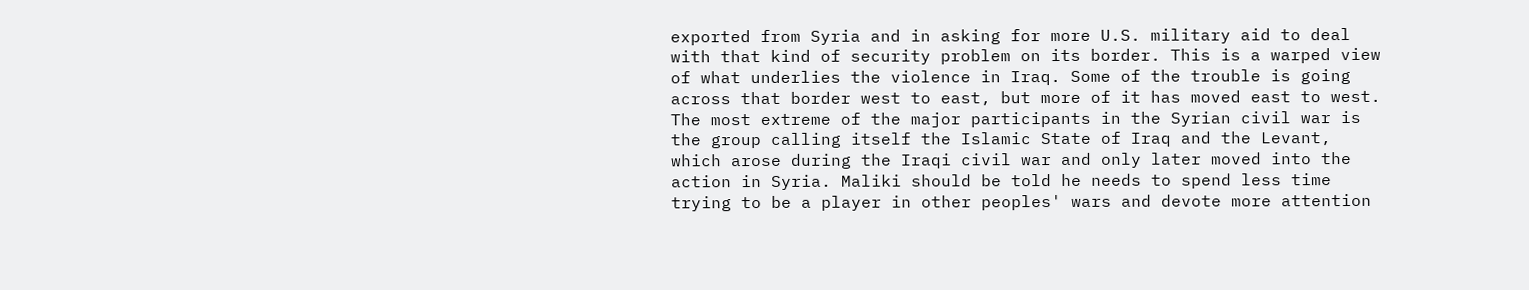exported from Syria and in asking for more U.S. military aid to deal with that kind of security problem on its border. This is a warped view of what underlies the violence in Iraq. Some of the trouble is going across that border west to east, but more of it has moved east to west. The most extreme of the major participants in the Syrian civil war is the group calling itself the Islamic State of Iraq and the Levant, which arose during the Iraqi civil war and only later moved into the action in Syria. Maliki should be told he needs to spend less time trying to be a player in other peoples' wars and devote more attention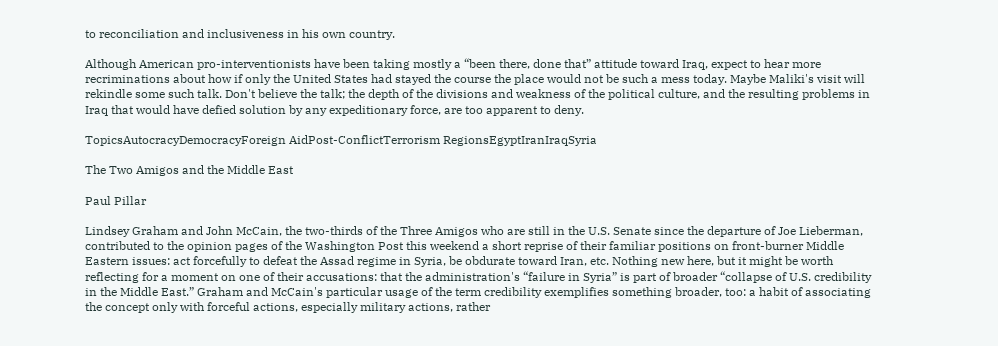to reconciliation and inclusiveness in his own country.

Although American pro-interventionists have been taking mostly a “been there, done that” attitude toward Iraq, expect to hear more recriminations about how if only the United States had stayed the course the place would not be such a mess today. Maybe Maliki's visit will rekindle some such talk. Don't believe the talk; the depth of the divisions and weakness of the political culture, and the resulting problems in Iraq that would have defied solution by any expeditionary force, are too apparent to deny.

TopicsAutocracyDemocracyForeign AidPost-ConflictTerrorism RegionsEgyptIranIraqSyria

The Two Amigos and the Middle East

Paul Pillar

Lindsey Graham and John McCain, the two-thirds of the Three Amigos who are still in the U.S. Senate since the departure of Joe Lieberman, contributed to the opinion pages of the Washington Post this weekend a short reprise of their familiar positions on front-burner Middle Eastern issues: act forcefully to defeat the Assad regime in Syria, be obdurate toward Iran, etc. Nothing new here, but it might be worth reflecting for a moment on one of their accusations: that the administration's “failure in Syria” is part of broader “collapse of U.S. credibility in the Middle East.” Graham and McCain's particular usage of the term credibility exemplifies something broader, too: a habit of associating the concept only with forceful actions, especially military actions, rather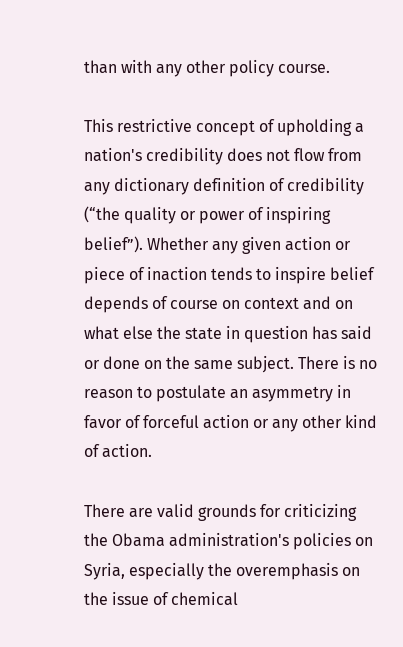than with any other policy course.

This restrictive concept of upholding a nation's credibility does not flow from any dictionary definition of credibility (“the quality or power of inspiring belief”). Whether any given action or piece of inaction tends to inspire belief depends of course on context and on what else the state in question has said or done on the same subject. There is no reason to postulate an asymmetry in favor of forceful action or any other kind of action.

There are valid grounds for criticizing the Obama administration's policies on Syria, especially the overemphasis on the issue of chemical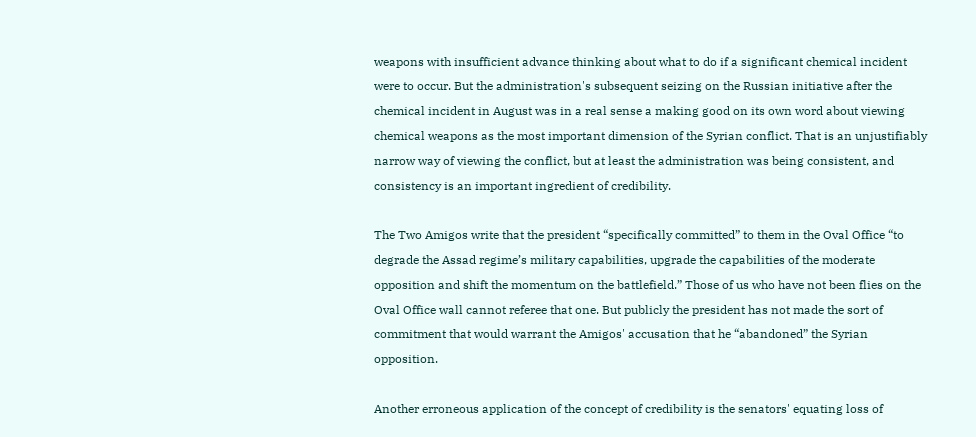weapons with insufficient advance thinking about what to do if a significant chemical incident were to occur. But the administration's subsequent seizing on the Russian initiative after the chemical incident in August was in a real sense a making good on its own word about viewing chemical weapons as the most important dimension of the Syrian conflict. That is an unjustifiably narrow way of viewing the conflict, but at least the administration was being consistent, and consistency is an important ingredient of credibility.

The Two Amigos write that the president “specifically committed” to them in the Oval Office “to degrade the Assad regime’s military capabilities, upgrade the capabilities of the moderate opposition and shift the momentum on the battlefield.” Those of us who have not been flies on the Oval Office wall cannot referee that one. But publicly the president has not made the sort of commitment that would warrant the Amigos' accusation that he “abandoned” the Syrian opposition.

Another erroneous application of the concept of credibility is the senators' equating loss of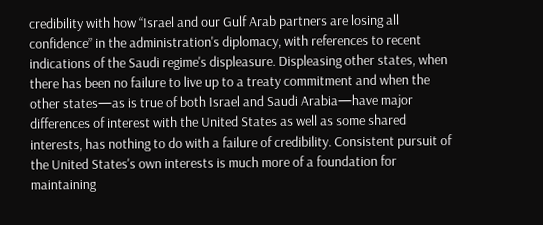credibility with how “Israel and our Gulf Arab partners are losing all confidence” in the administration's diplomacy, with references to recent indications of the Saudi regime's displeasure. Displeasing other states, when there has been no failure to live up to a treaty commitment and when the other states—as is true of both Israel and Saudi Arabia—have major differences of interest with the United States as well as some shared interests, has nothing to do with a failure of credibility. Consistent pursuit of the United States's own interests is much more of a foundation for maintaining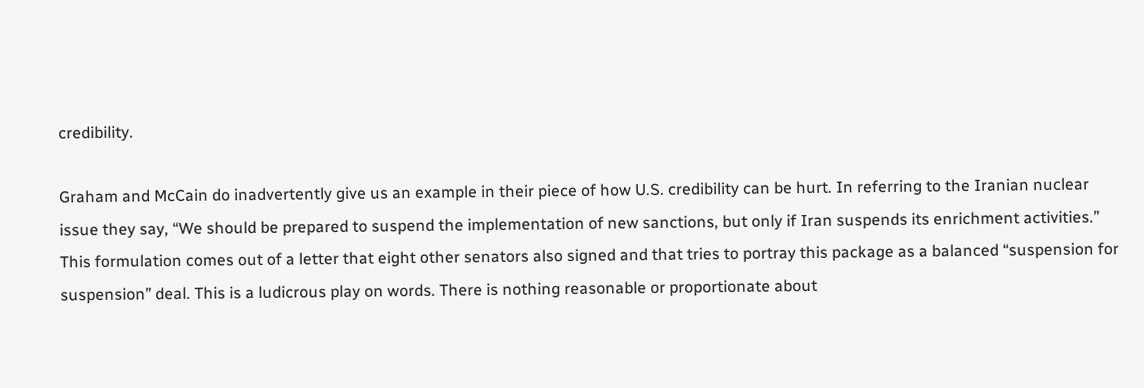credibility.

Graham and McCain do inadvertently give us an example in their piece of how U.S. credibility can be hurt. In referring to the Iranian nuclear issue they say, “We should be prepared to suspend the implementation of new sanctions, but only if Iran suspends its enrichment activities.” This formulation comes out of a letter that eight other senators also signed and that tries to portray this package as a balanced “suspension for suspension” deal. This is a ludicrous play on words. There is nothing reasonable or proportionate about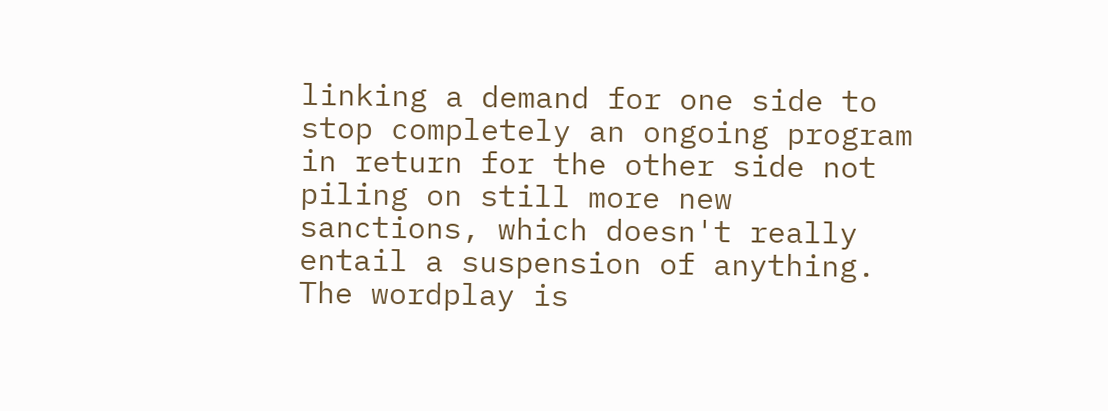linking a demand for one side to stop completely an ongoing program in return for the other side not piling on still more new sanctions, which doesn't really entail a suspension of anything. The wordplay is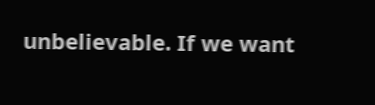unbelievable. If we want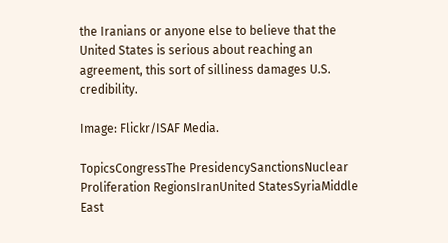the Iranians or anyone else to believe that the United States is serious about reaching an agreement, this sort of silliness damages U.S. credibility.

Image: Flickr/ISAF Media.

TopicsCongressThe PresidencySanctionsNuclear Proliferation RegionsIranUnited StatesSyriaMiddle East